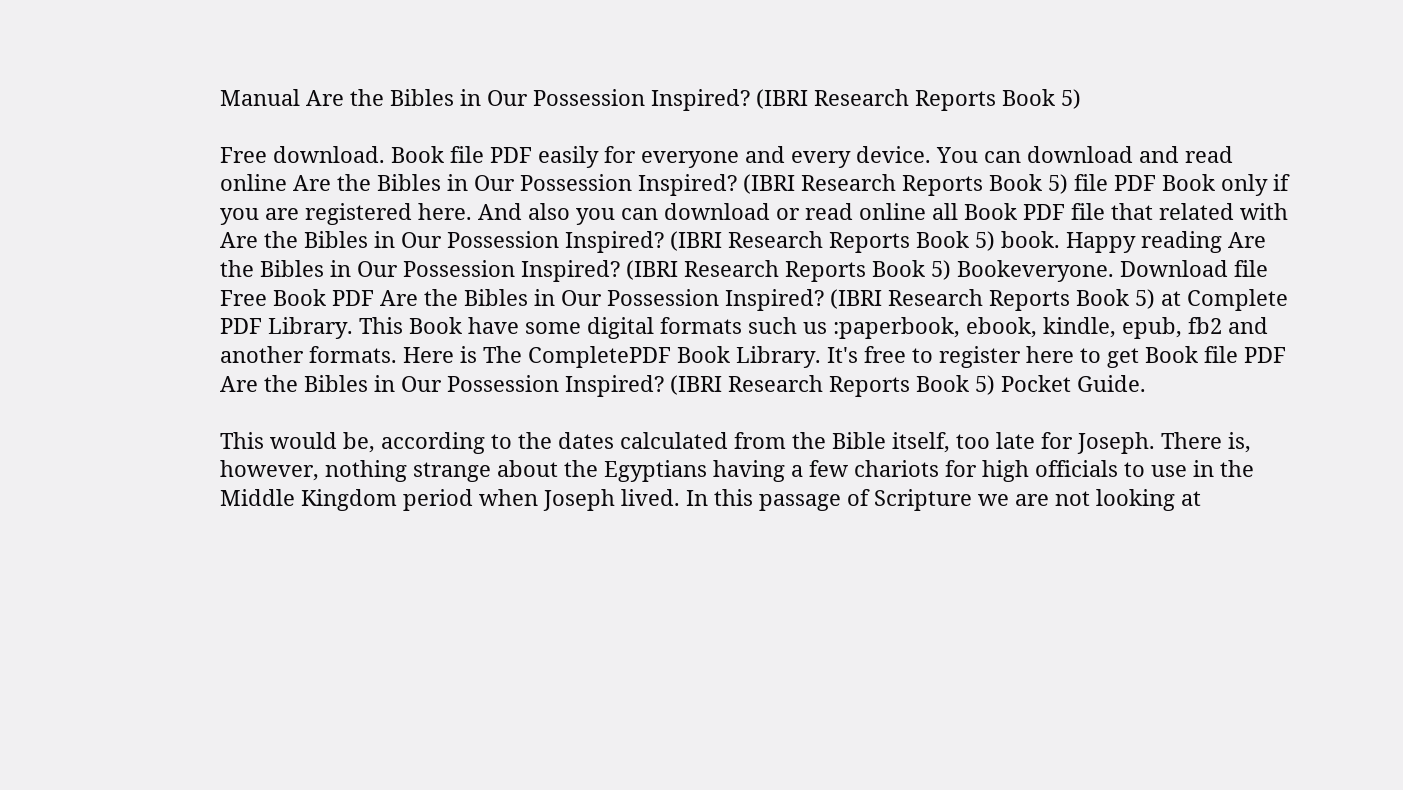Manual Are the Bibles in Our Possession Inspired? (IBRI Research Reports Book 5)

Free download. Book file PDF easily for everyone and every device. You can download and read online Are the Bibles in Our Possession Inspired? (IBRI Research Reports Book 5) file PDF Book only if you are registered here. And also you can download or read online all Book PDF file that related with Are the Bibles in Our Possession Inspired? (IBRI Research Reports Book 5) book. Happy reading Are the Bibles in Our Possession Inspired? (IBRI Research Reports Book 5) Bookeveryone. Download file Free Book PDF Are the Bibles in Our Possession Inspired? (IBRI Research Reports Book 5) at Complete PDF Library. This Book have some digital formats such us :paperbook, ebook, kindle, epub, fb2 and another formats. Here is The CompletePDF Book Library. It's free to register here to get Book file PDF Are the Bibles in Our Possession Inspired? (IBRI Research Reports Book 5) Pocket Guide.

This would be, according to the dates calculated from the Bible itself, too late for Joseph. There is, however, nothing strange about the Egyptians having a few chariots for high officials to use in the Middle Kingdom period when Joseph lived. In this passage of Scripture we are not looking at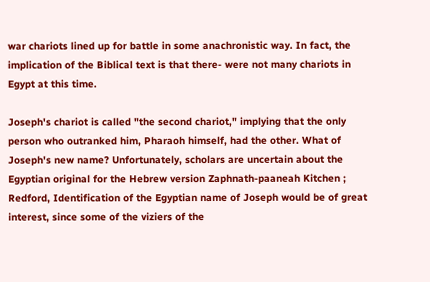war chariots lined up for battle in some anachronistic way. In fact, the implication of the Biblical text is that there- were not many chariots in Egypt at this time.

Joseph's chariot is called "the second chariot," implying that the only person who outranked him, Pharaoh himself, had the other. What of Joseph's new name? Unfortunately, scholars are uncertain about the Egyptian original for the Hebrew version Zaphnath-paaneah Kitchen ; Redford, Identification of the Egyptian name of Joseph would be of great interest, since some of the viziers of the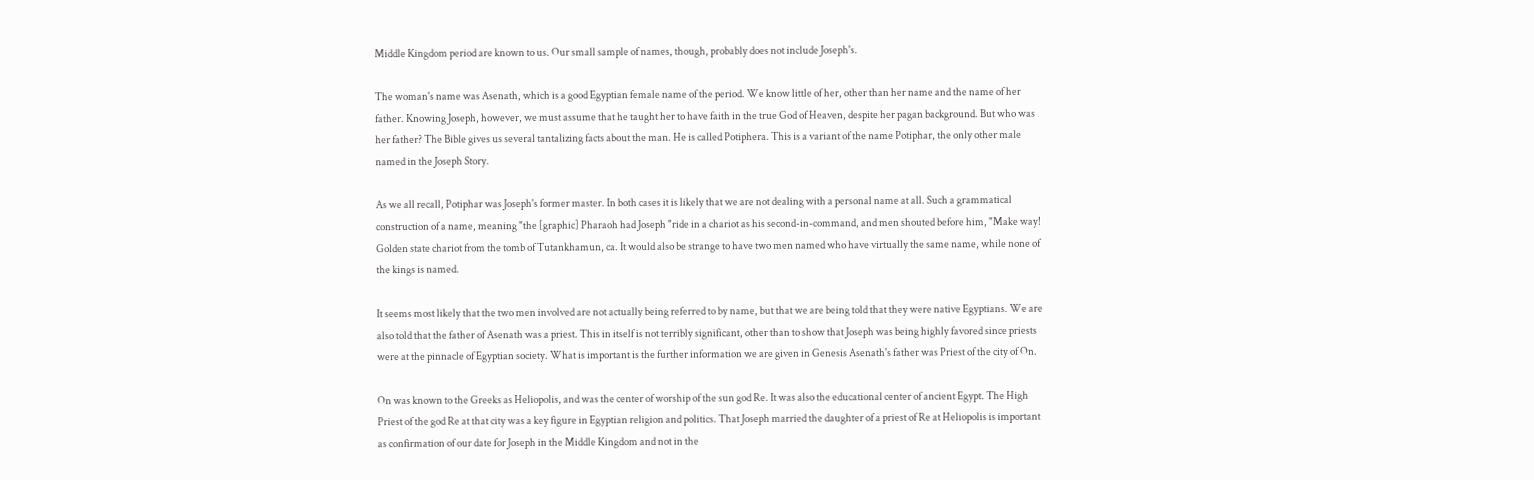Middle Kingdom period are known to us. Our small sample of names, though, probably does not include Joseph's.

The woman's name was Asenath, which is a good Egyptian female name of the period. We know little of her, other than her name and the name of her father. Knowing Joseph, however, we must assume that he taught her to have faith in the true God of Heaven, despite her pagan background. But who was her father? The Bible gives us several tantalizing facts about the man. He is called Potiphera. This is a variant of the name Potiphar, the only other male named in the Joseph Story.

As we all recall, Potiphar was Joseph's former master. In both cases it is likely that we are not dealing with a personal name at all. Such a grammatical construction of a name, meaning "the [graphic] Pharaoh had Joseph "ride in a chariot as his second-in-command, and men shouted before him, "Make way! Golden state chariot from the tomb of Tutankhamun, ca. It would also be strange to have two men named who have virtually the same name, while none of the kings is named.

It seems most likely that the two men involved are not actually being referred to by name, but that we are being told that they were native Egyptians. We are also told that the father of Asenath was a priest. This in itself is not terribly significant, other than to show that Joseph was being highly favored since priests were at the pinnacle of Egyptian society. What is important is the further information we are given in Genesis Asenath's father was Priest of the city of On.

On was known to the Greeks as Heliopolis, and was the center of worship of the sun god Re. It was also the educational center of ancient Egypt. The High Priest of the god Re at that city was a key figure in Egyptian religion and politics. That Joseph married the daughter of a priest of Re at Heliopolis is important as confirmation of our date for Joseph in the Middle Kingdom and not in the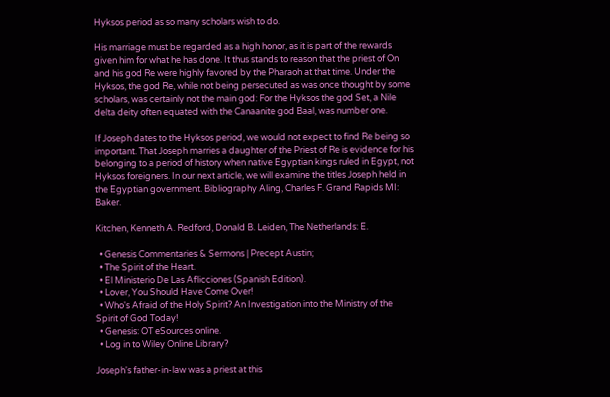Hyksos period as so many scholars wish to do.

His marriage must be regarded as a high honor, as it is part of the rewards given him for what he has done. It thus stands to reason that the priest of On and his god Re were highly favored by the Pharaoh at that time. Under the Hyksos, the god Re, while not being persecuted as was once thought by some scholars, was certainly not the main god: For the Hyksos the god Set, a Nile delta deity often equated with the Canaanite god Baal, was number one.

If Joseph dates to the Hyksos period, we would not expect to find Re being so important. That Joseph marries a daughter of the Priest of Re is evidence for his belonging to a period of history when native Egyptian kings ruled in Egypt, not Hyksos foreigners. In our next article, we will examine the titles Joseph held in the Egyptian government. Bibliography Aling, Charles F. Grand Rapids MI: Baker.

Kitchen, Kenneth A. Redford, Donald B. Leiden, The Netherlands: E.

  • Genesis Commentaries & Sermons | Precept Austin;
  • The Spirit of the Heart.
  • El Ministerio De Las Aflicciones (Spanish Edition).
  • Lover, You Should Have Come Over!
  • Who's Afraid of the Holy Spirit? An Investigation into the Ministry of the Spirit of God Today!
  • Genesis: OT eSources online.
  • Log in to Wiley Online Library?

Joseph's father-in-law was a priest at this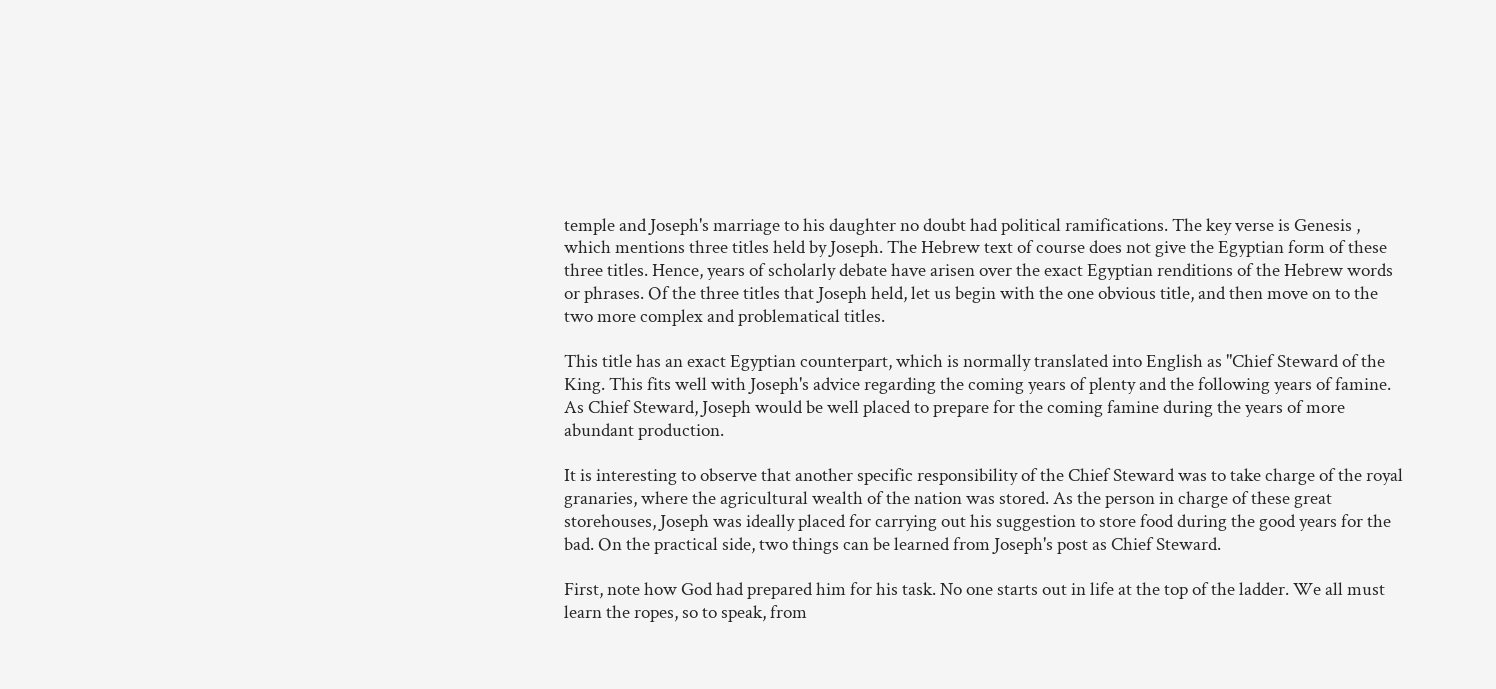temple and Joseph's marriage to his daughter no doubt had political ramifications. The key verse is Genesis , which mentions three titles held by Joseph. The Hebrew text of course does not give the Egyptian form of these three titles. Hence, years of scholarly debate have arisen over the exact Egyptian renditions of the Hebrew words or phrases. Of the three titles that Joseph held, let us begin with the one obvious title, and then move on to the two more complex and problematical titles.

This title has an exact Egyptian counterpart, which is normally translated into English as "Chief Steward of the King. This fits well with Joseph's advice regarding the coming years of plenty and the following years of famine. As Chief Steward, Joseph would be well placed to prepare for the coming famine during the years of more abundant production.

It is interesting to observe that another specific responsibility of the Chief Steward was to take charge of the royal granaries, where the agricultural wealth of the nation was stored. As the person in charge of these great storehouses, Joseph was ideally placed for carrying out his suggestion to store food during the good years for the bad. On the practical side, two things can be learned from Joseph's post as Chief Steward.

First, note how God had prepared him for his task. No one starts out in life at the top of the ladder. We all must learn the ropes, so to speak, from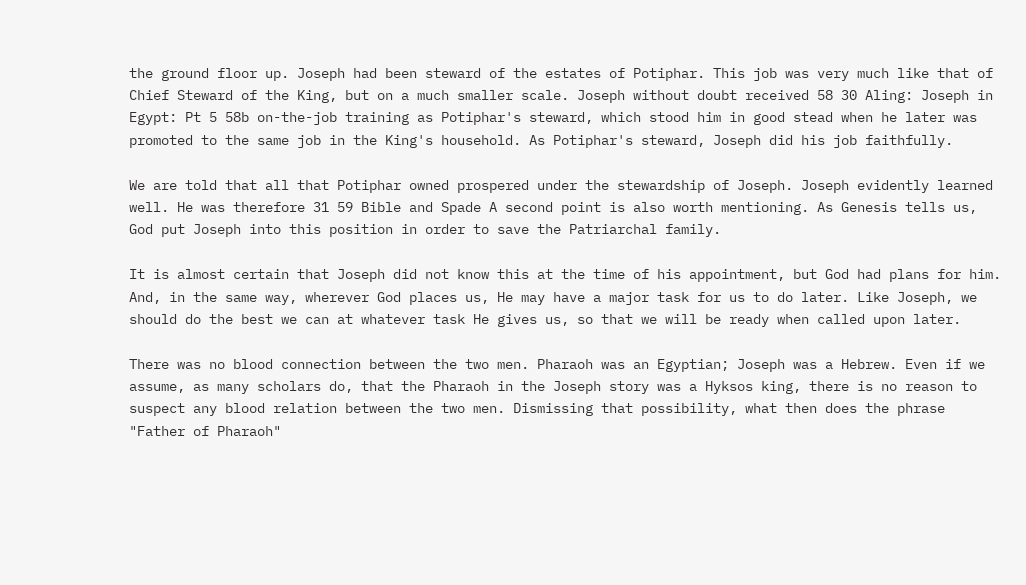the ground floor up. Joseph had been steward of the estates of Potiphar. This job was very much like that of Chief Steward of the King, but on a much smaller scale. Joseph without doubt received 58 30 Aling: Joseph in Egypt: Pt 5 58b on-the-job training as Potiphar's steward, which stood him in good stead when he later was promoted to the same job in the King's household. As Potiphar's steward, Joseph did his job faithfully.

We are told that all that Potiphar owned prospered under the stewardship of Joseph. Joseph evidently learned well. He was therefore 31 59 Bible and Spade A second point is also worth mentioning. As Genesis tells us, God put Joseph into this position in order to save the Patriarchal family.

It is almost certain that Joseph did not know this at the time of his appointment, but God had plans for him. And, in the same way, wherever God places us, He may have a major task for us to do later. Like Joseph, we should do the best we can at whatever task He gives us, so that we will be ready when called upon later.

There was no blood connection between the two men. Pharaoh was an Egyptian; Joseph was a Hebrew. Even if we assume, as many scholars do, that the Pharaoh in the Joseph story was a Hyksos king, there is no reason to suspect any blood relation between the two men. Dismissing that possibility, what then does the phrase "Father of Pharaoh"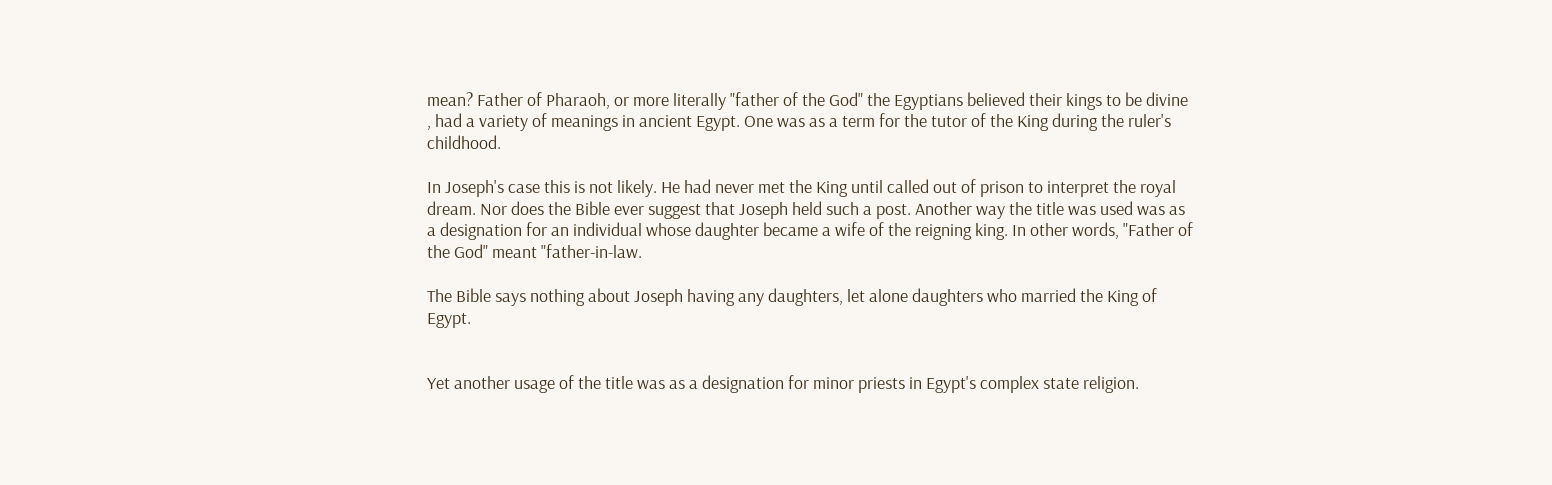mean? Father of Pharaoh, or more literally "father of the God" the Egyptians believed their kings to be divine , had a variety of meanings in ancient Egypt. One was as a term for the tutor of the King during the ruler's childhood.

In Joseph's case this is not likely. He had never met the King until called out of prison to interpret the royal dream. Nor does the Bible ever suggest that Joseph held such a post. Another way the title was used was as a designation for an individual whose daughter became a wife of the reigning king. In other words, "Father of the God" meant "father-in-law.

The Bible says nothing about Joseph having any daughters, let alone daughters who married the King of Egypt.


Yet another usage of the title was as a designation for minor priests in Egypt's complex state religion.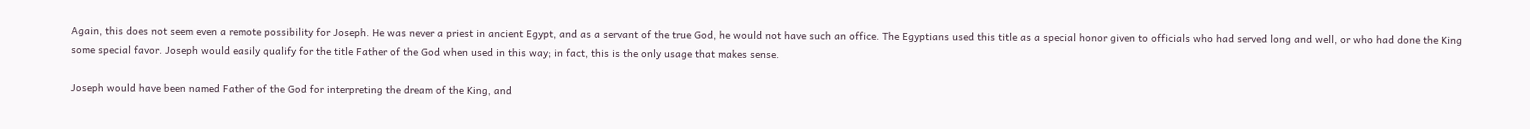Again, this does not seem even a remote possibility for Joseph. He was never a priest in ancient Egypt, and as a servant of the true God, he would not have such an office. The Egyptians used this title as a special honor given to officials who had served long and well, or who had done the King some special favor. Joseph would easily qualify for the title Father of the God when used in this way; in fact, this is the only usage that makes sense.

Joseph would have been named Father of the God for interpreting the dream of the King, and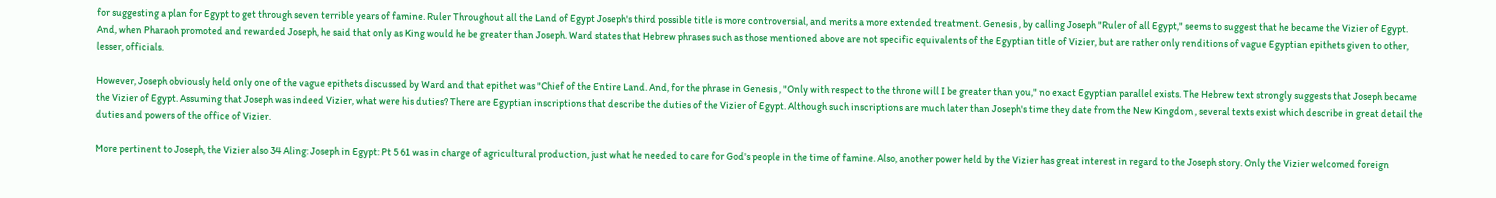for suggesting a plan for Egypt to get through seven terrible years of famine. Ruler Throughout all the Land of Egypt Joseph's third possible title is more controversial, and merits a more extended treatment. Genesis , by calling Joseph "Ruler of all Egypt," seems to suggest that he became the Vizier of Egypt. And, when Pharaoh promoted and rewarded Joseph, he said that only as King would he be greater than Joseph. Ward states that Hebrew phrases such as those mentioned above are not specific equivalents of the Egyptian title of Vizier, but are rather only renditions of vague Egyptian epithets given to other, lesser, officials.

However, Joseph obviously held only one of the vague epithets discussed by Ward and that epithet was "Chief of the Entire Land. And, for the phrase in Genesis , "Only with respect to the throne will I be greater than you," no exact Egyptian parallel exists. The Hebrew text strongly suggests that Joseph became the Vizier of Egypt. Assuming that Joseph was indeed Vizier, what were his duties? There are Egyptian inscriptions that describe the duties of the Vizier of Egypt. Although such inscriptions are much later than Joseph's time they date from the New Kingdom , several texts exist which describe in great detail the duties and powers of the office of Vizier.

More pertinent to Joseph, the Vizier also 34 Aling: Joseph in Egypt: Pt 5 61 was in charge of agricultural production, just what he needed to care for God's people in the time of famine. Also, another power held by the Vizier has great interest in regard to the Joseph story. Only the Vizier welcomed foreign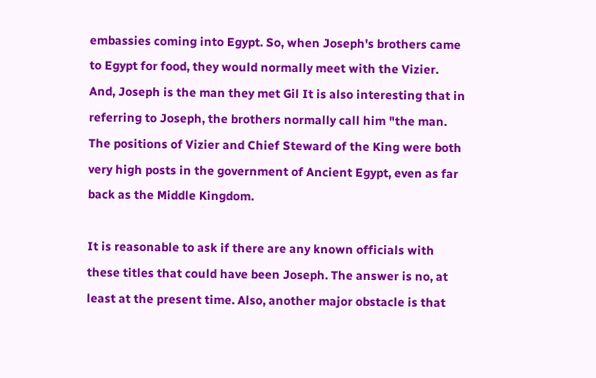embassies coming into Egypt. So, when Joseph's brothers came to Egypt for food, they would normally meet with the Vizier. And, Joseph is the man they met Gil It is also interesting that in referring to Joseph, the brothers normally call him "the man. The positions of Vizier and Chief Steward of the King were both very high posts in the government of Ancient Egypt, even as far back as the Middle Kingdom.

It is reasonable to ask if there are any known officials with these titles that could have been Joseph. The answer is no, at least at the present time. Also, another major obstacle is that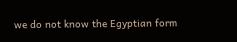we do not know the Egyptian form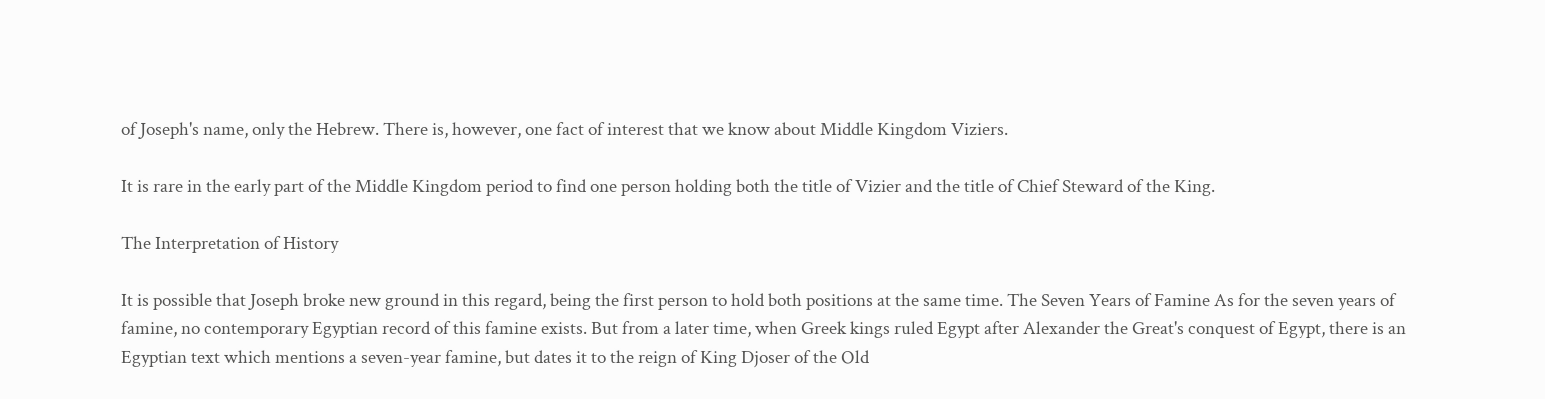of Joseph's name, only the Hebrew. There is, however, one fact of interest that we know about Middle Kingdom Viziers.

It is rare in the early part of the Middle Kingdom period to find one person holding both the title of Vizier and the title of Chief Steward of the King.

The Interpretation of History

It is possible that Joseph broke new ground in this regard, being the first person to hold both positions at the same time. The Seven Years of Famine As for the seven years of famine, no contemporary Egyptian record of this famine exists. But from a later time, when Greek kings ruled Egypt after Alexander the Great's conquest of Egypt, there is an Egyptian text which mentions a seven-year famine, but dates it to the reign of King Djoser of the Old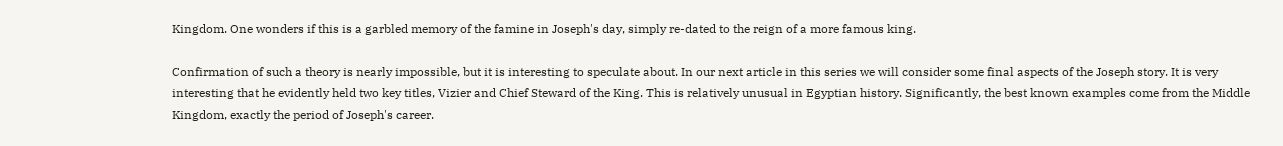Kingdom. One wonders if this is a garbled memory of the famine in Joseph's day, simply re-dated to the reign of a more famous king.

Confirmation of such a theory is nearly impossible, but it is interesting to speculate about. In our next article in this series we will consider some final aspects of the Joseph story. It is very interesting that he evidently held two key titles, Vizier and Chief Steward of the King. This is relatively unusual in Egyptian history. Significantly, the best known examples come from the Middle Kingdom, exactly the period of Joseph's career.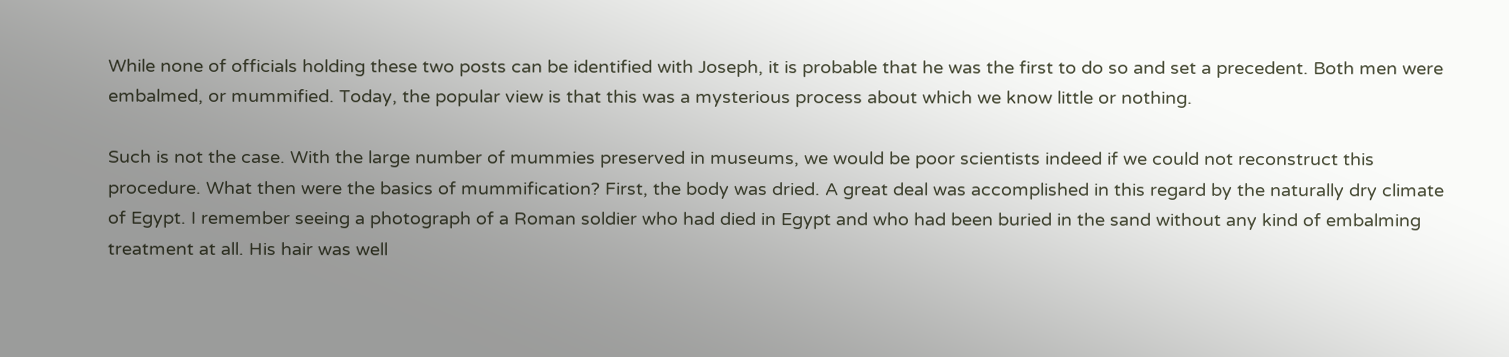While none of officials holding these two posts can be identified with Joseph, it is probable that he was the first to do so and set a precedent. Both men were embalmed, or mummified. Today, the popular view is that this was a mysterious process about which we know little or nothing.

Such is not the case. With the large number of mummies preserved in museums, we would be poor scientists indeed if we could not reconstruct this procedure. What then were the basics of mummification? First, the body was dried. A great deal was accomplished in this regard by the naturally dry climate of Egypt. I remember seeing a photograph of a Roman soldier who had died in Egypt and who had been buried in the sand without any kind of embalming treatment at all. His hair was well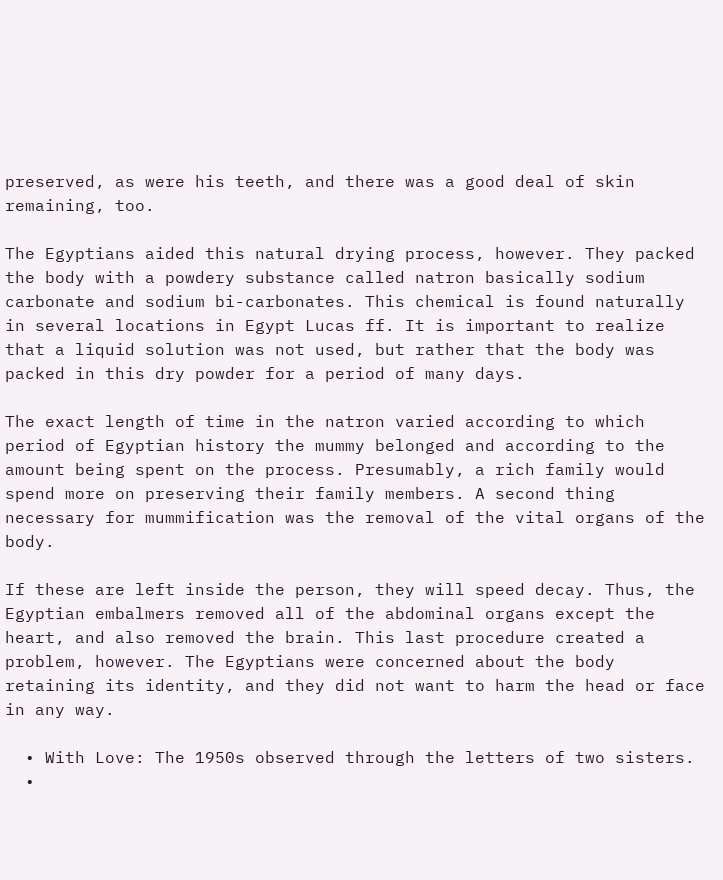preserved, as were his teeth, and there was a good deal of skin remaining, too.

The Egyptians aided this natural drying process, however. They packed the body with a powdery substance called natron basically sodium carbonate and sodium bi-carbonates. This chemical is found naturally in several locations in Egypt Lucas ff. It is important to realize that a liquid solution was not used, but rather that the body was packed in this dry powder for a period of many days.

The exact length of time in the natron varied according to which period of Egyptian history the mummy belonged and according to the amount being spent on the process. Presumably, a rich family would spend more on preserving their family members. A second thing necessary for mummification was the removal of the vital organs of the body.

If these are left inside the person, they will speed decay. Thus, the Egyptian embalmers removed all of the abdominal organs except the heart, and also removed the brain. This last procedure created a problem, however. The Egyptians were concerned about the body retaining its identity, and they did not want to harm the head or face in any way.

  • With Love: The 1950s observed through the letters of two sisters.
  •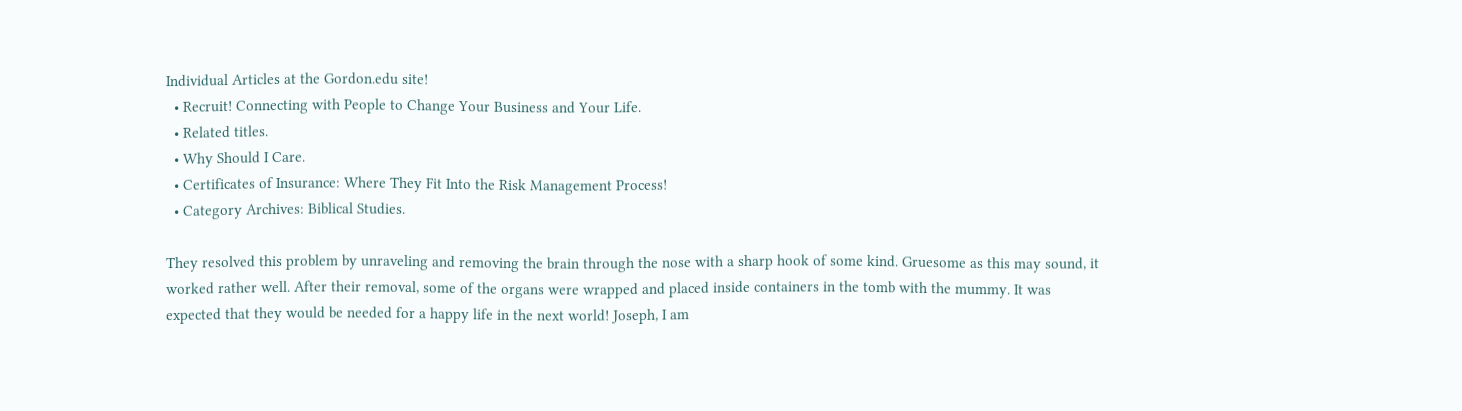Individual Articles at the Gordon.edu site!
  • Recruit! Connecting with People to Change Your Business and Your Life.
  • Related titles.
  • Why Should I Care.
  • Certificates of Insurance: Where They Fit Into the Risk Management Process!
  • Category Archives: Biblical Studies.

They resolved this problem by unraveling and removing the brain through the nose with a sharp hook of some kind. Gruesome as this may sound, it worked rather well. After their removal, some of the organs were wrapped and placed inside containers in the tomb with the mummy. It was expected that they would be needed for a happy life in the next world! Joseph, I am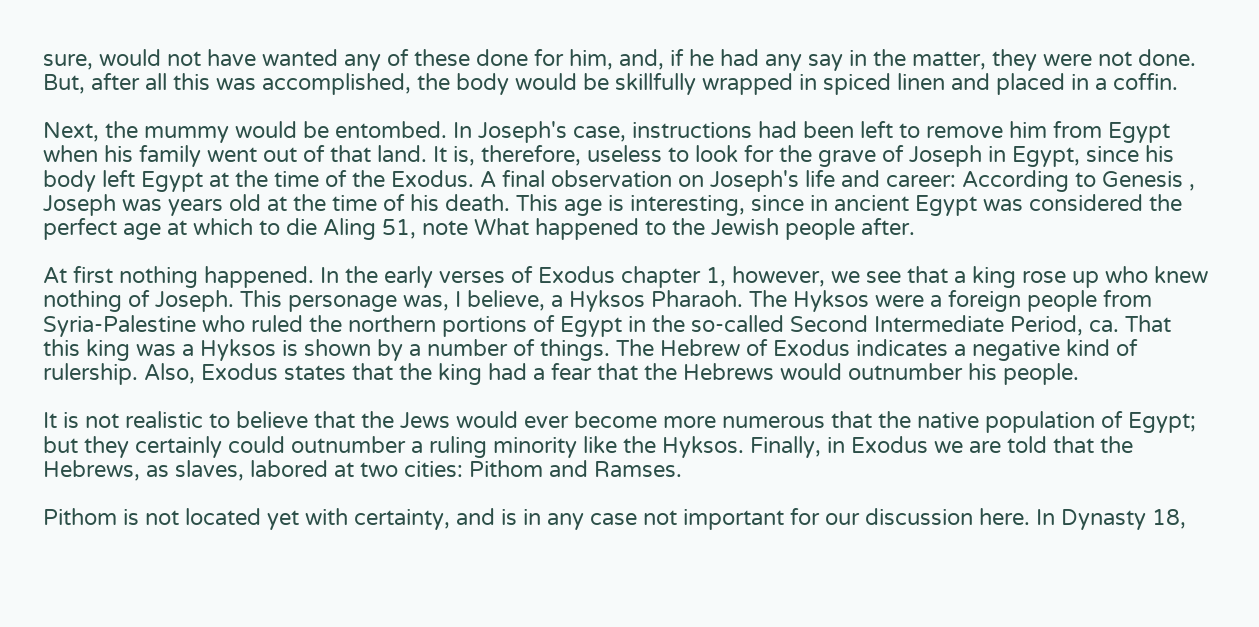sure, would not have wanted any of these done for him, and, if he had any say in the matter, they were not done. But, after all this was accomplished, the body would be skillfully wrapped in spiced linen and placed in a coffin.

Next, the mummy would be entombed. In Joseph's case, instructions had been left to remove him from Egypt when his family went out of that land. It is, therefore, useless to look for the grave of Joseph in Egypt, since his body left Egypt at the time of the Exodus. A final observation on Joseph's life and career: According to Genesis , Joseph was years old at the time of his death. This age is interesting, since in ancient Egypt was considered the perfect age at which to die Aling 51, note What happened to the Jewish people after.

At first nothing happened. In the early verses of Exodus chapter 1, however, we see that a king rose up who knew nothing of Joseph. This personage was, I believe, a Hyksos Pharaoh. The Hyksos were a foreign people from Syria-Palestine who ruled the northern portions of Egypt in the so-called Second Intermediate Period, ca. That this king was a Hyksos is shown by a number of things. The Hebrew of Exodus indicates a negative kind of rulership. Also, Exodus states that the king had a fear that the Hebrews would outnumber his people.

It is not realistic to believe that the Jews would ever become more numerous that the native population of Egypt; but they certainly could outnumber a ruling minority like the Hyksos. Finally, in Exodus we are told that the Hebrews, as slaves, labored at two cities: Pithom and Ramses.

Pithom is not located yet with certainty, and is in any case not important for our discussion here. In Dynasty 18,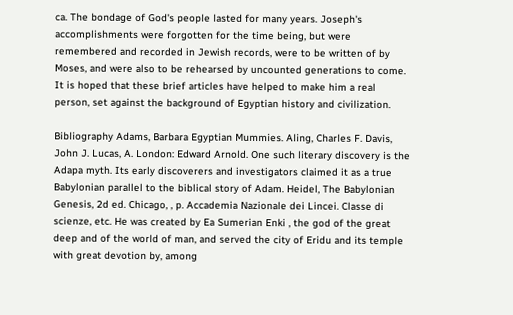ca. The bondage of God's people lasted for many years. Joseph's accomplishments were forgotten for the time being, but were remembered and recorded in Jewish records, were to be written of by Moses, and were also to be rehearsed by uncounted generations to come. It is hoped that these brief articles have helped to make him a real person, set against the background of Egyptian history and civilization.

Bibliography Adams, Barbara Egyptian Mummies. Aling, Charles F. Davis, John J. Lucas, A. London: Edward Arnold. One such literary discovery is the Adapa myth. Its early discoverers and investigators claimed it as a true Babylonian parallel to the biblical story of Adam. Heidel, The Babylonian Genesis, 2d ed. Chicago, , p. Accademia Nazionale dei Lincei. Classe di scienze, etc. He was created by Ea Sumerian Enki , the god of the great deep and of the world of man, and served the city of Eridu and its temple with great devotion by, among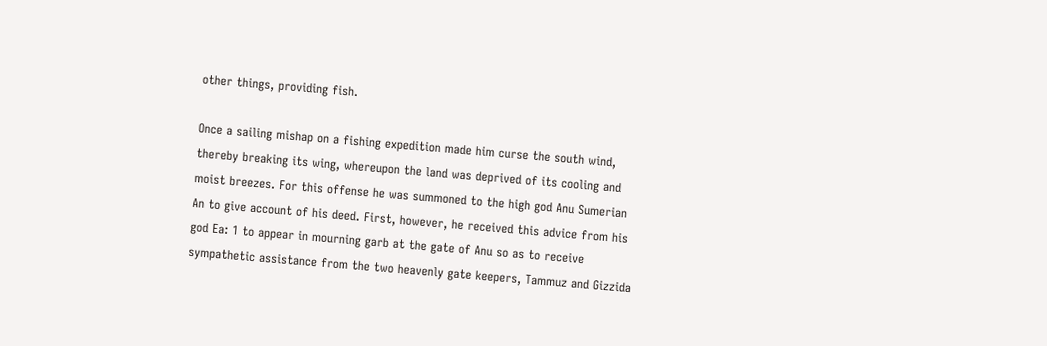other things, providing fish.

Once a sailing mishap on a fishing expedition made him curse the south wind, thereby breaking its wing, whereupon the land was deprived of its cooling and moist breezes. For this offense he was summoned to the high god Anu Sumerian An to give account of his deed. First, however, he received this advice from his god Ea: 1 to appear in mourning garb at the gate of Anu so as to receive sympathetic assistance from the two heavenly gate keepers, Tammuz and Gizzida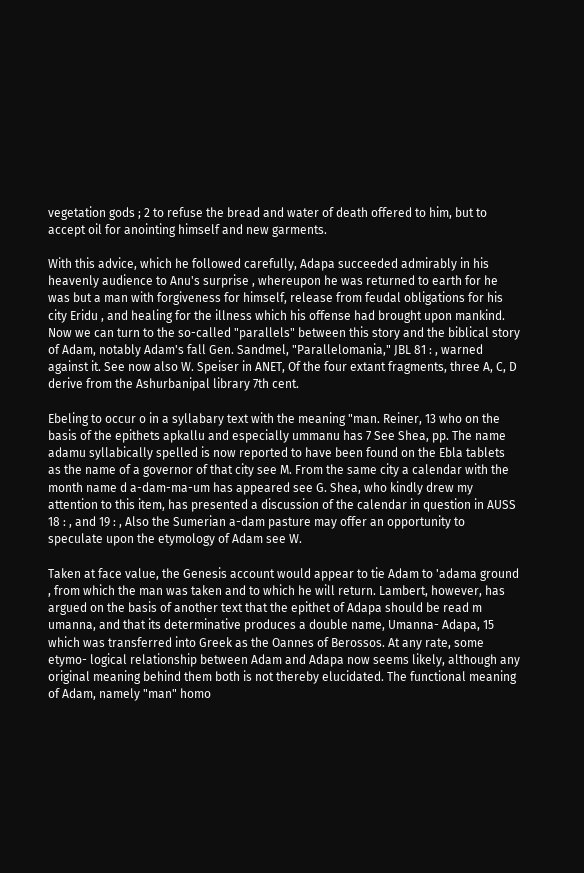vegetation gods ; 2 to refuse the bread and water of death offered to him, but to accept oil for anointing himself and new garments.

With this advice, which he followed carefully, Adapa succeeded admirably in his heavenly audience to Anu's surprise , whereupon he was returned to earth for he was but a man with forgiveness for himself, release from feudal obligations for his city Eridu , and healing for the illness which his offense had brought upon mankind. Now we can turn to the so-called "parallels" between this story and the biblical story of Adam, notably Adam's fall Gen. Sandmel, "Parallelomania," JBL 81 : , warned against it. See now also W. Speiser in ANET, Of the four extant fragments, three A, C, D derive from the Ashurbanipal library 7th cent.

Ebeling to occur o in a syllabary text with the meaning "man. Reiner, 13 who on the basis of the epithets apkallu and especially ummanu has 7 See Shea, pp. The name adamu syllabically spelled is now reported to have been found on the Ebla tablets as the name of a governor of that city see M. From the same city a calendar with the month name d a-dam-ma-um has appeared see G. Shea, who kindly drew my attention to this item, has presented a discussion of the calendar in question in AUSS 18 : , and 19 : , Also the Sumerian a-dam pasture may offer an opportunity to speculate upon the etymology of Adam see W.

Taken at face value, the Genesis account would appear to tie Adam to 'adama ground , from which the man was taken and to which he will return. Lambert, however, has argued on the basis of another text that the epithet of Adapa should be read m umanna, and that its determinative produces a double name, Umanna- Adapa, 15 which was transferred into Greek as the Oannes of Berossos. At any rate, some etymo- logical relationship between Adam and Adapa now seems likely, although any original meaning behind them both is not thereby elucidated. The functional meaning of Adam, namely "man" homo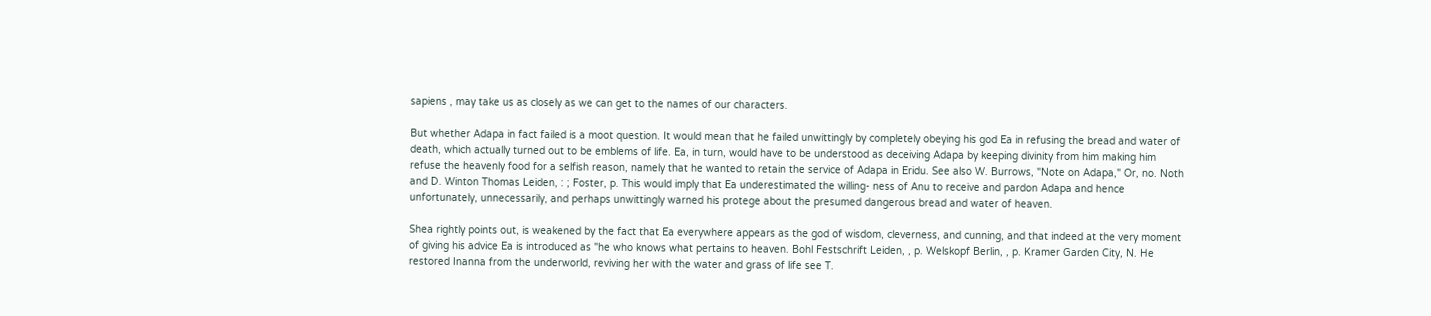sapiens , may take us as closely as we can get to the names of our characters.

But whether Adapa in fact failed is a moot question. It would mean that he failed unwittingly by completely obeying his god Ea in refusing the bread and water of death, which actually turned out to be emblems of life. Ea, in turn, would have to be understood as deceiving Adapa by keeping divinity from him making him refuse the heavenly food for a selfish reason, namely that he wanted to retain the service of Adapa in Eridu. See also W. Burrows, "Note on Adapa," Or, no. Noth and D. Winton Thomas Leiden, : ; Foster, p. This would imply that Ea underestimated the willing- ness of Anu to receive and pardon Adapa and hence unfortunately, unnecessarily, and perhaps unwittingly warned his protege about the presumed dangerous bread and water of heaven.

Shea rightly points out, is weakened by the fact that Ea everywhere appears as the god of wisdom, cleverness, and cunning, and that indeed at the very moment of giving his advice Ea is introduced as "he who knows what pertains to heaven. Bohl Festschrift Leiden, , p. Welskopf Berlin, , p. Kramer Garden City, N. He restored Inanna from the underworld, reviving her with the water and grass of life see T.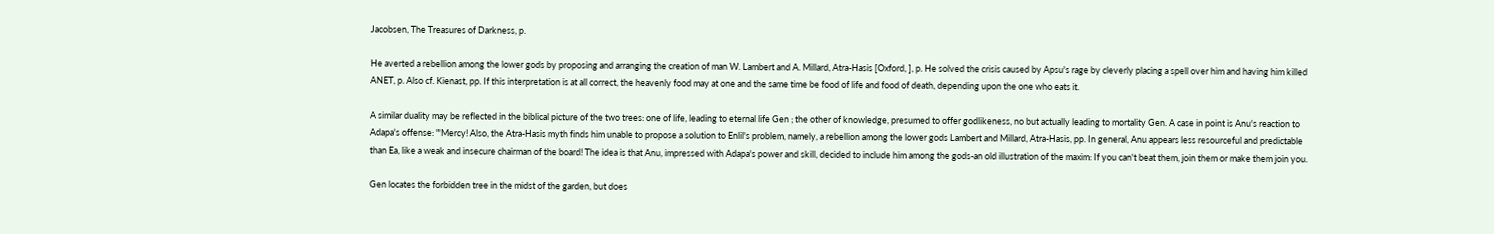Jacobsen, The Treasures of Darkness, p.

He averted a rebellion among the lower gods by proposing and arranging the creation of man W. Lambert and A. Millard, Atra-Hasis [Oxford, ], p. He solved the crisis caused by Apsu's rage by cleverly placing a spell over him and having him killed ANET, p. Also cf. Kienast, pp. If this interpretation is at all correct, the heavenly food may at one and the same time be food of life and food of death, depending upon the one who eats it.

A similar duality may be reflected in the biblical picture of the two trees: one of life, leading to eternal life Gen ; the other of knowledge, presumed to offer godlikeness, no but actually leading to mortality Gen. A case in point is Anu's reaction to Adapa's offense: "'Mercy! Also, the Atra-Hasis myth finds him unable to propose a solution to Enlil's problem, namely, a rebellion among the lower gods Lambert and Millard, Atra-Hasis, pp. In general, Anu appears less resourceful and predictable than Ea, like a weak and insecure chairman of the board! The idea is that Anu, impressed with Adapa's power and skill, decided to include him among the gods-an old illustration of the maxim: If you can't beat them, join them or make them join you.

Gen locates the forbidden tree in the midst of the garden, but does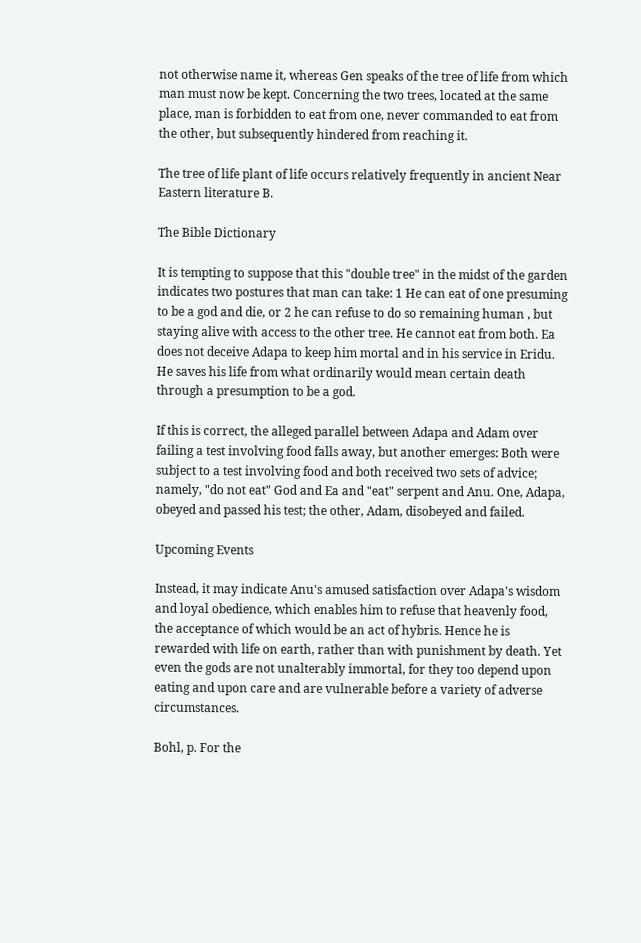not otherwise name it, whereas Gen speaks of the tree of life from which man must now be kept. Concerning the two trees, located at the same place, man is forbidden to eat from one, never commanded to eat from the other, but subsequently hindered from reaching it.

The tree of life plant of life occurs relatively frequently in ancient Near Eastern literature B.

The Bible Dictionary

It is tempting to suppose that this "double tree" in the midst of the garden indicates two postures that man can take: 1 He can eat of one presuming to be a god and die, or 2 he can refuse to do so remaining human , but staying alive with access to the other tree. He cannot eat from both. Ea does not deceive Adapa to keep him mortal and in his service in Eridu. He saves his life from what ordinarily would mean certain death through a presumption to be a god.

If this is correct, the alleged parallel between Adapa and Adam over failing a test involving food falls away, but another emerges: Both were subject to a test involving food and both received two sets of advice; namely, "do not eat" God and Ea and "eat" serpent and Anu. One, Adapa, obeyed and passed his test; the other, Adam, disobeyed and failed.

Upcoming Events

Instead, it may indicate Anu's amused satisfaction over Adapa's wisdom and loyal obedience, which enables him to refuse that heavenly food, the acceptance of which would be an act of hybris. Hence he is rewarded with life on earth, rather than with punishment by death. Yet even the gods are not unalterably immortal, for they too depend upon eating and upon care and are vulnerable before a variety of adverse circumstances.

Bohl, p. For the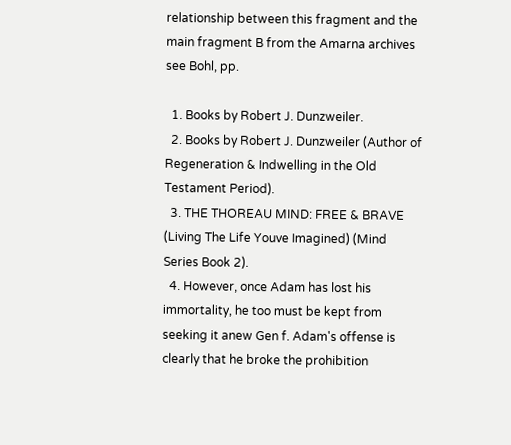relationship between this fragment and the main fragment B from the Amarna archives see Bohl, pp.

  1. Books by Robert J. Dunzweiler.
  2. Books by Robert J. Dunzweiler (Author of Regeneration & Indwelling in the Old Testament Period).
  3. THE THOREAU MIND: FREE & BRAVE (Living The Life Youve Imagined) (Mind Series Book 2).
  4. However, once Adam has lost his immortality, he too must be kept from seeking it anew Gen f. Adam's offense is clearly that he broke the prohibition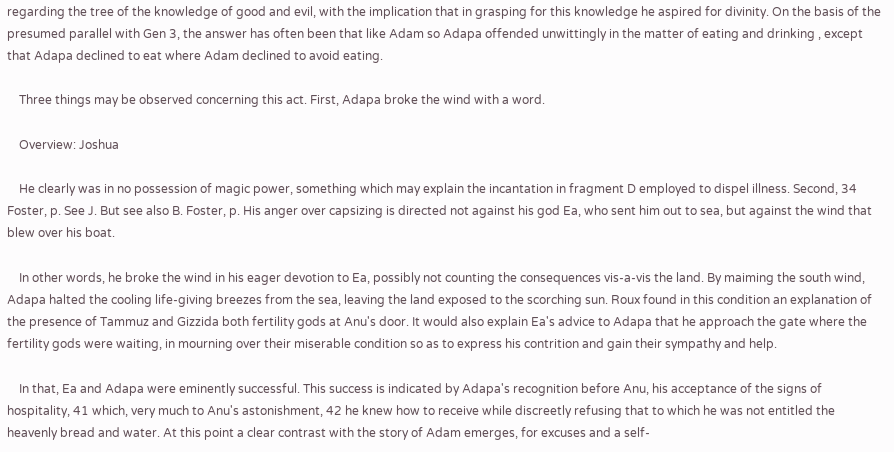regarding the tree of the knowledge of good and evil, with the implication that in grasping for this knowledge he aspired for divinity. On the basis of the presumed parallel with Gen 3, the answer has often been that like Adam so Adapa offended unwittingly in the matter of eating and drinking , except that Adapa declined to eat where Adam declined to avoid eating.

    Three things may be observed concerning this act. First, Adapa broke the wind with a word.

    Overview: Joshua

    He clearly was in no possession of magic power, something which may explain the incantation in fragment D employed to dispel illness. Second, 34 Foster, p. See J. But see also B. Foster, p. His anger over capsizing is directed not against his god Ea, who sent him out to sea, but against the wind that blew over his boat.

    In other words, he broke the wind in his eager devotion to Ea, possibly not counting the consequences vis-a-vis the land. By maiming the south wind, Adapa halted the cooling life-giving breezes from the sea, leaving the land exposed to the scorching sun. Roux found in this condition an explanation of the presence of Tammuz and Gizzida both fertility gods at Anu's door. It would also explain Ea's advice to Adapa that he approach the gate where the fertility gods were waiting, in mourning over their miserable condition so as to express his contrition and gain their sympathy and help.

    In that, Ea and Adapa were eminently successful. This success is indicated by Adapa's recognition before Anu, his acceptance of the signs of hospitality, 41 which, very much to Anu's astonishment, 42 he knew how to receive while discreetly refusing that to which he was not entitled the heavenly bread and water. At this point a clear contrast with the story of Adam emerges, for excuses and a self-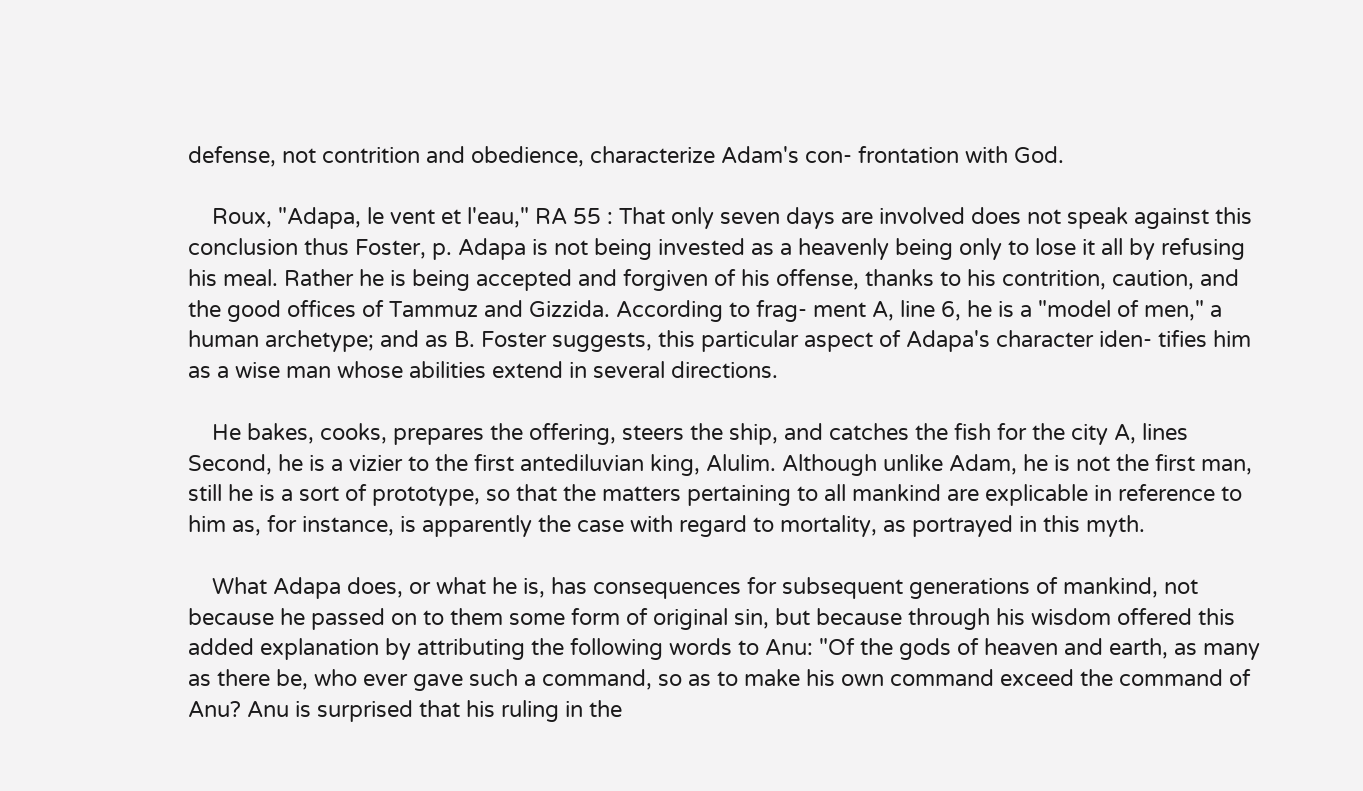defense, not contrition and obedience, characterize Adam's con- frontation with God.

    Roux, "Adapa, le vent et l'eau," RA 55 : That only seven days are involved does not speak against this conclusion thus Foster, p. Adapa is not being invested as a heavenly being only to lose it all by refusing his meal. Rather he is being accepted and forgiven of his offense, thanks to his contrition, caution, and the good offices of Tammuz and Gizzida. According to frag- ment A, line 6, he is a "model of men," a human archetype; and as B. Foster suggests, this particular aspect of Adapa's character iden- tifies him as a wise man whose abilities extend in several directions.

    He bakes, cooks, prepares the offering, steers the ship, and catches the fish for the city A, lines Second, he is a vizier to the first antediluvian king, Alulim. Although unlike Adam, he is not the first man, still he is a sort of prototype, so that the matters pertaining to all mankind are explicable in reference to him as, for instance, is apparently the case with regard to mortality, as portrayed in this myth.

    What Adapa does, or what he is, has consequences for subsequent generations of mankind, not because he passed on to them some form of original sin, but because through his wisdom offered this added explanation by attributing the following words to Anu: "Of the gods of heaven and earth, as many as there be, who ever gave such a command, so as to make his own command exceed the command of Anu? Anu is surprised that his ruling in the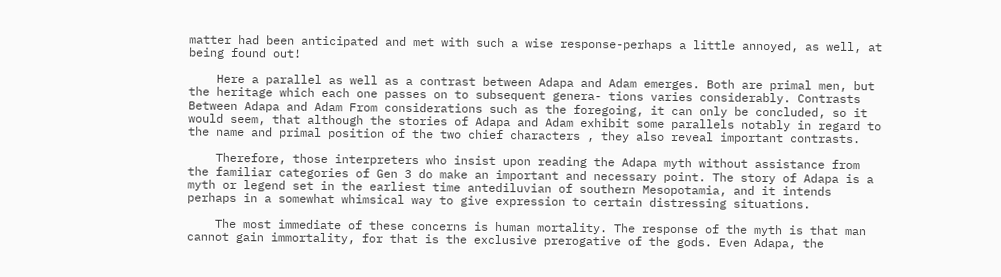matter had been anticipated and met with such a wise response-perhaps a little annoyed, as well, at being found out!

    Here a parallel as well as a contrast between Adapa and Adam emerges. Both are primal men, but the heritage which each one passes on to subsequent genera- tions varies considerably. Contrasts Between Adapa and Adam From considerations such as the foregoing, it can only be concluded, so it would seem, that although the stories of Adapa and Adam exhibit some parallels notably in regard to the name and primal position of the two chief characters , they also reveal important contrasts.

    Therefore, those interpreters who insist upon reading the Adapa myth without assistance from the familiar categories of Gen 3 do make an important and necessary point. The story of Adapa is a myth or legend set in the earliest time antediluvian of southern Mesopotamia, and it intends perhaps in a somewhat whimsical way to give expression to certain distressing situations.

    The most immediate of these concerns is human mortality. The response of the myth is that man cannot gain immortality, for that is the exclusive prerogative of the gods. Even Adapa, the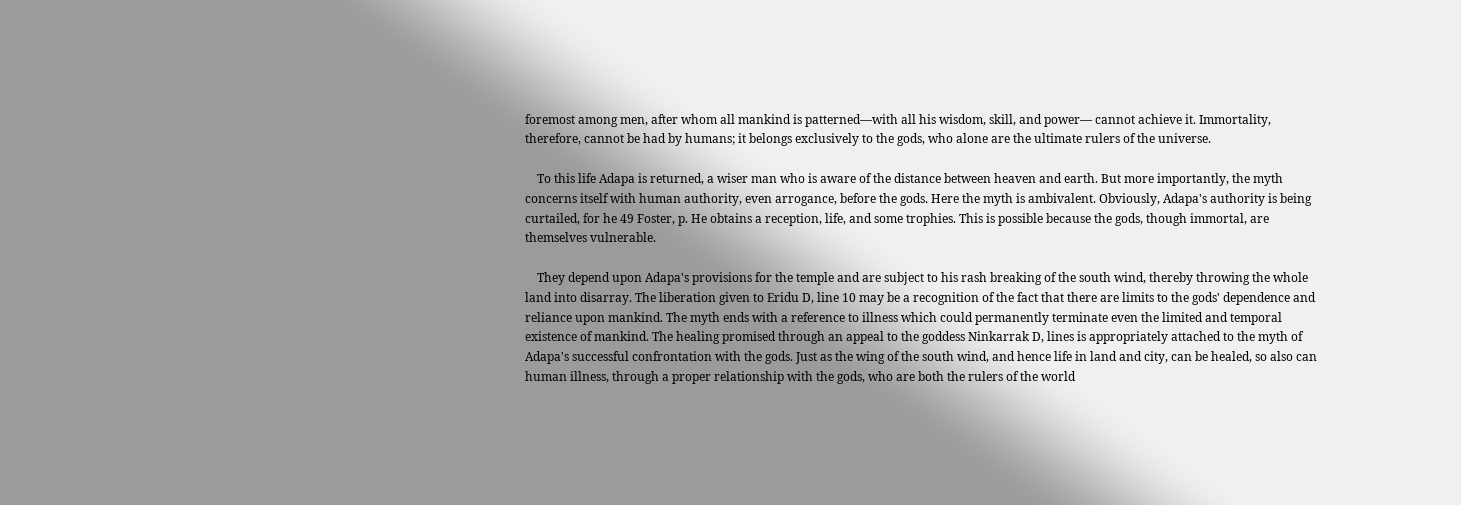foremost among men, after whom all mankind is patterned—with all his wisdom, skill, and power— cannot achieve it. Immortality, therefore, cannot be had by humans; it belongs exclusively to the gods, who alone are the ultimate rulers of the universe.

    To this life Adapa is returned, a wiser man who is aware of the distance between heaven and earth. But more importantly, the myth concerns itself with human authority, even arrogance, before the gods. Here the myth is ambivalent. Obviously, Adapa's authority is being curtailed, for he 49 Foster, p. He obtains a reception, life, and some trophies. This is possible because the gods, though immortal, are themselves vulnerable.

    They depend upon Adapa's provisions for the temple and are subject to his rash breaking of the south wind, thereby throwing the whole land into disarray. The liberation given to Eridu D, line 10 may be a recognition of the fact that there are limits to the gods' dependence and reliance upon mankind. The myth ends with a reference to illness which could permanently terminate even the limited and temporal existence of mankind. The healing promised through an appeal to the goddess Ninkarrak D, lines is appropriately attached to the myth of Adapa's successful confrontation with the gods. Just as the wing of the south wind, and hence life in land and city, can be healed, so also can human illness, through a proper relationship with the gods, who are both the rulers of the world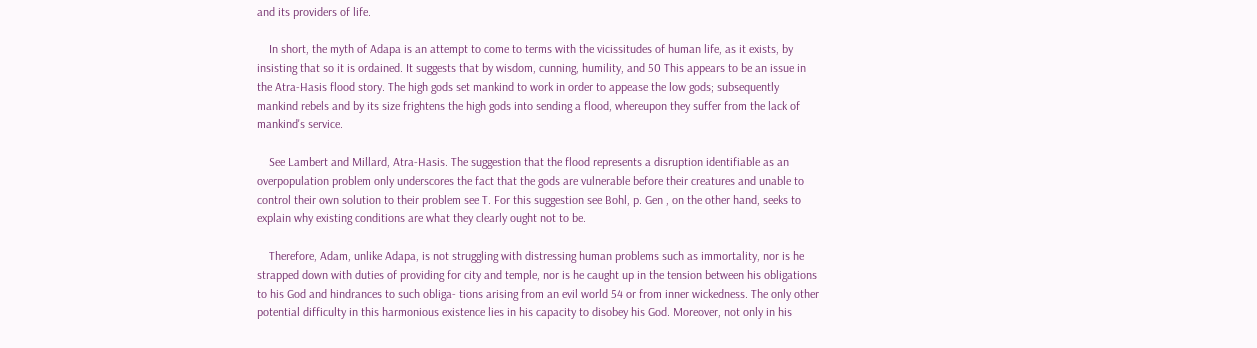and its providers of life.

    In short, the myth of Adapa is an attempt to come to terms with the vicissitudes of human life, as it exists, by insisting that so it is ordained. It suggests that by wisdom, cunning, humility, and 50 This appears to be an issue in the Atra-Hasis flood story. The high gods set mankind to work in order to appease the low gods; subsequently mankind rebels and by its size frightens the high gods into sending a flood, whereupon they suffer from the lack of mankind's service.

    See Lambert and Millard, Atra-Hasis. The suggestion that the flood represents a disruption identifiable as an overpopulation problem only underscores the fact that the gods are vulnerable before their creatures and unable to control their own solution to their problem see T. For this suggestion see Bohl, p. Gen , on the other hand, seeks to explain why existing conditions are what they clearly ought not to be.

    Therefore, Adam, unlike Adapa, is not struggling with distressing human problems such as immortality, nor is he strapped down with duties of providing for city and temple, nor is he caught up in the tension between his obligations to his God and hindrances to such obliga- tions arising from an evil world 54 or from inner wickedness. The only other potential difficulty in this harmonious existence lies in his capacity to disobey his God. Moreover, not only in his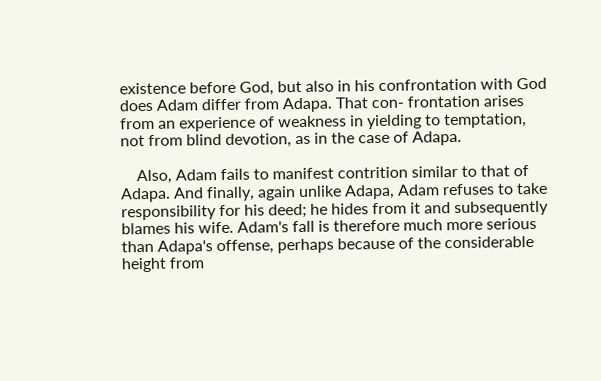existence before God, but also in his confrontation with God does Adam differ from Adapa. That con- frontation arises from an experience of weakness in yielding to temptation, not from blind devotion, as in the case of Adapa.

    Also, Adam fails to manifest contrition similar to that of Adapa. And finally, again unlike Adapa, Adam refuses to take responsibility for his deed; he hides from it and subsequently blames his wife. Adam's fall is therefore much more serious than Adapa's offense, perhaps because of the considerable height from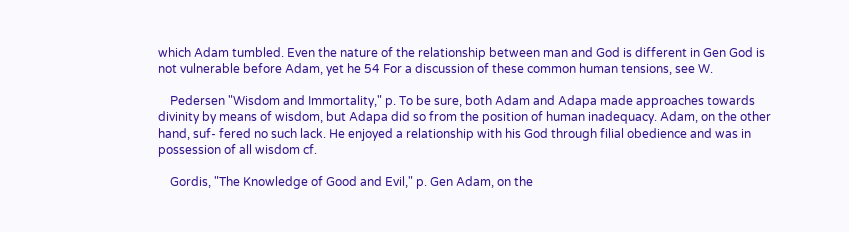which Adam tumbled. Even the nature of the relationship between man and God is different in Gen God is not vulnerable before Adam, yet he 54 For a discussion of these common human tensions, see W.

    Pedersen "Wisdom and Immortality," p. To be sure, both Adam and Adapa made approaches towards divinity by means of wisdom, but Adapa did so from the position of human inadequacy. Adam, on the other hand, suf- fered no such lack. He enjoyed a relationship with his God through filial obedience and was in possession of all wisdom cf.

    Gordis, "The Knowledge of Good and Evil," p. Gen Adam, on the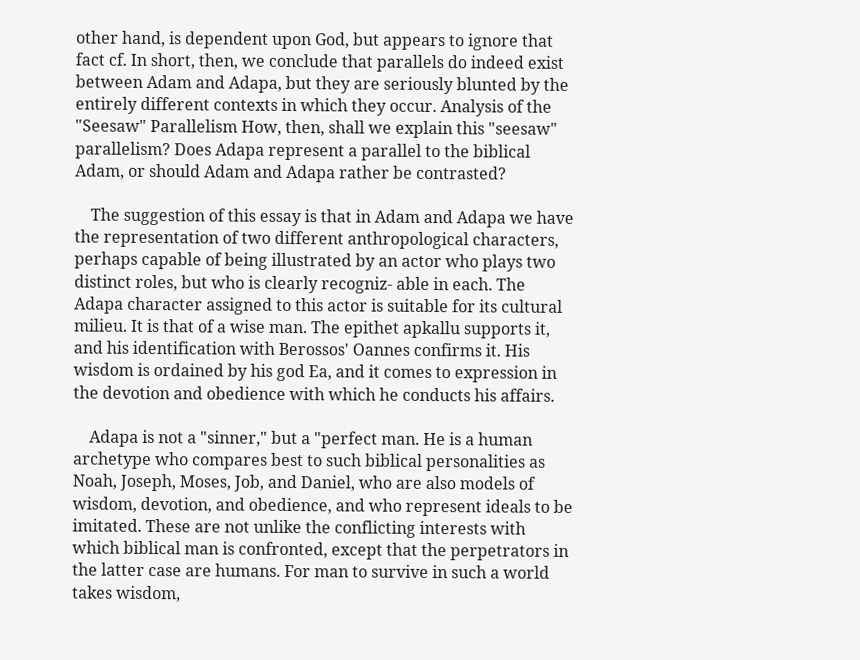other hand, is dependent upon God, but appears to ignore that fact cf. In short, then, we conclude that parallels do indeed exist between Adam and Adapa, but they are seriously blunted by the entirely different contexts in which they occur. Analysis of the "Seesaw" Parallelism How, then, shall we explain this "seesaw" parallelism? Does Adapa represent a parallel to the biblical Adam, or should Adam and Adapa rather be contrasted?

    The suggestion of this essay is that in Adam and Adapa we have the representation of two different anthropological characters, perhaps capable of being illustrated by an actor who plays two distinct roles, but who is clearly recogniz- able in each. The Adapa character assigned to this actor is suitable for its cultural milieu. It is that of a wise man. The epithet apkallu supports it, and his identification with Berossos' Oannes confirms it. His wisdom is ordained by his god Ea, and it comes to expression in the devotion and obedience with which he conducts his affairs.

    Adapa is not a "sinner," but a "perfect man. He is a human archetype who compares best to such biblical personalities as Noah, Joseph, Moses, Job, and Daniel, who are also models of wisdom, devotion, and obedience, and who represent ideals to be imitated. These are not unlike the conflicting interests with which biblical man is confronted, except that the perpetrators in the latter case are humans. For man to survive in such a world takes wisdom,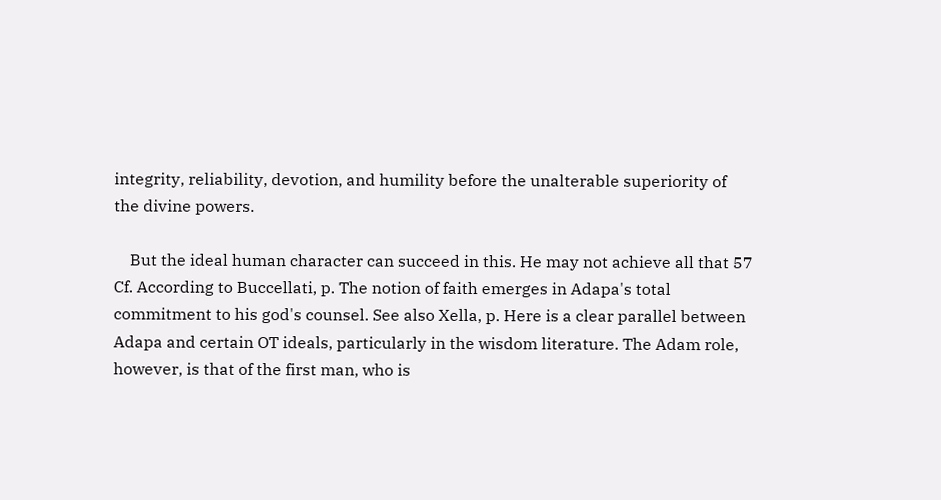integrity, reliability, devotion, and humility before the unalterable superiority of the divine powers.

    But the ideal human character can succeed in this. He may not achieve all that 57 Cf. According to Buccellati, p. The notion of faith emerges in Adapa's total commitment to his god's counsel. See also Xella, p. Here is a clear parallel between Adapa and certain OT ideals, particularly in the wisdom literature. The Adam role, however, is that of the first man, who is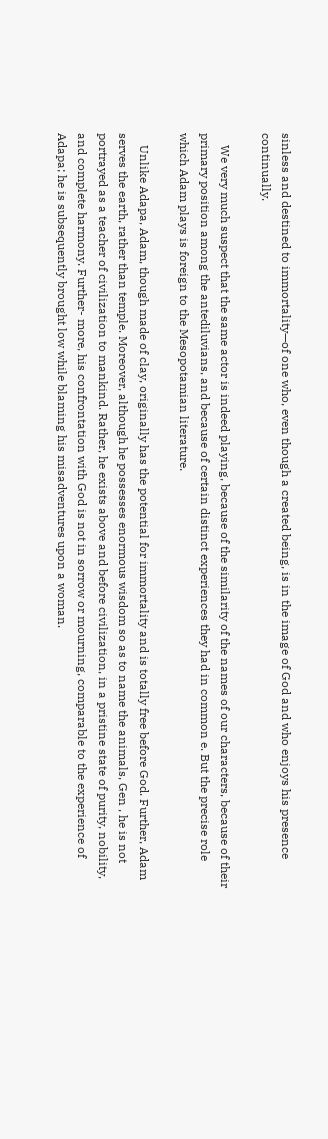sinless and destined to immortality—of one who, even though a created being, is in the image of God and who enjoys his presence continually.

    We very much suspect that the same actor is indeed playing, because of the similarity of the names of our characters, because of their primary position among the antediluvians, and because of certain distinct experiences they had in common e. But the precise role which Adam plays is foreign to the Mesopotamian literature.

    Unlike Adapa, Adam, though made of clay, originally has the potential for immortality and is totally free before God. Further, Adam serves the earth, rather than temple. Moreover, although he possesses enormous wisdom so as to name the animals, Gen , he is not portrayed as a teacher of civilization to mankind. Rather, he exists above and before civilization, in a pristine state of purity, nobility, and complete harmony. Further- more, his confrontation with God is not in sorrow or mourning, comparable to the experience of Adapa; he is subsequently brought low while blaming his misadventures upon a woman.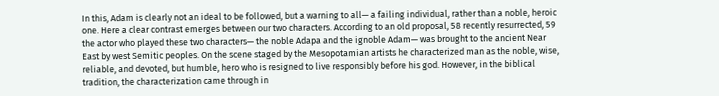In this, Adam is clearly not an ideal to be followed, but a warning to all— a failing individual, rather than a noble, heroic one. Here a clear contrast emerges between our two characters. According to an old proposal, 58 recently resurrected, 59 the actor who played these two characters— the noble Adapa and the ignoble Adam— was brought to the ancient Near East by west Semitic peoples. On the scene staged by the Mesopotamian artists he characterized man as the noble, wise, reliable, and devoted, but humble, hero who is resigned to live responsibly before his god. However, in the biblical tradition, the characterization came through in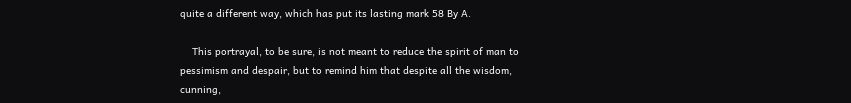quite a different way, which has put its lasting mark 58 By A.

    This portrayal, to be sure, is not meant to reduce the spirit of man to pessimism and despair, but to remind him that despite all the wisdom, cunning,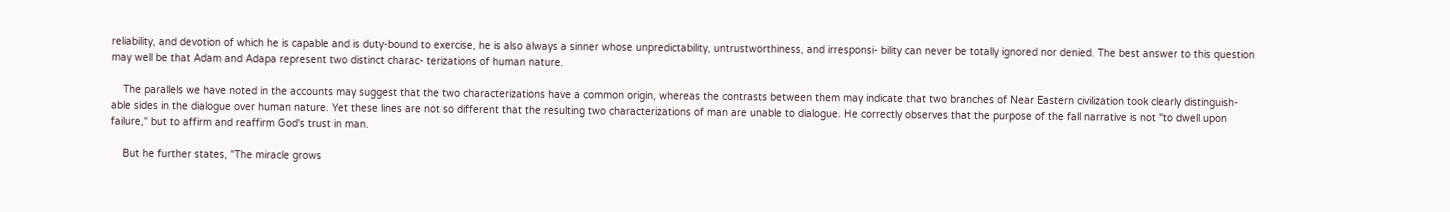reliability, and devotion of which he is capable and is duty-bound to exercise, he is also always a sinner whose unpredictability, untrustworthiness, and irresponsi- bility can never be totally ignored nor denied. The best answer to this question may well be that Adam and Adapa represent two distinct charac- terizations of human nature.

    The parallels we have noted in the accounts may suggest that the two characterizations have a common origin, whereas the contrasts between them may indicate that two branches of Near Eastern civilization took clearly distinguish- able sides in the dialogue over human nature. Yet these lines are not so different that the resulting two characterizations of man are unable to dialogue. He correctly observes that the purpose of the fall narrative is not "to dwell upon failure," but to affirm and reaffirm God's trust in man.

    But he further states, "The miracle grows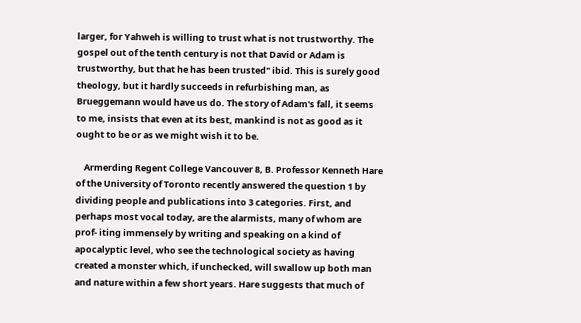larger, for Yahweh is willing to trust what is not trustworthy. The gospel out of the tenth century is not that David or Adam is trustworthy, but that he has been trusted" ibid. This is surely good theology, but it hardly succeeds in refurbishing man, as Brueggemann would have us do. The story of Adam's fall, it seems to me, insists that even at its best, mankind is not as good as it ought to be or as we might wish it to be.

    Armerding Regent College Vancouver 8, B. Professor Kenneth Hare of the University of Toronto recently answered the question 1 by dividing people and publications into 3 categories. First, and perhaps most vocal today, are the alarmists, many of whom are prof- iting immensely by writing and speaking on a kind of apocalyptic level, who see the technological society as having created a monster which, if unchecked, will swallow up both man and nature within a few short years. Hare suggests that much of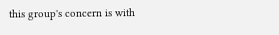this group's concern is with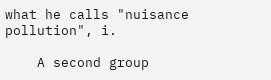what he calls "nuisance pollution", i.

    A second group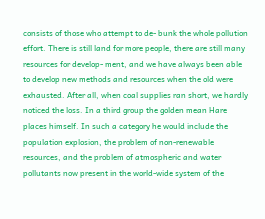consists of those who attempt to de- bunk the whole pollution effort. There is still land for more people, there are still many resources for develop- ment, and we have always been able to develop new methods and resources when the old were exhausted. After all, when coal supplies ran short, we hardly noticed the loss. In a third group the golden mean Hare places himself. In such a category he would include the population explosion, the problem of non-renewable resources, and the problem of atmospheric and water pollutants now present in the world-wide system of the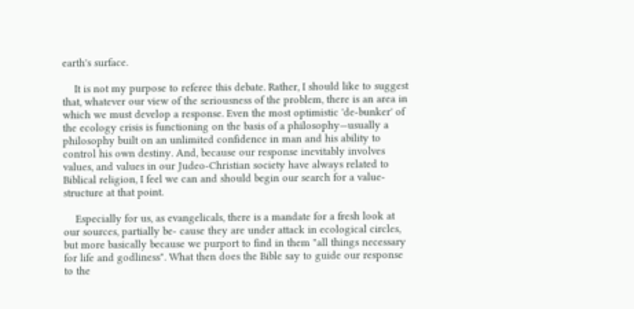earth's surface.

    It is not my purpose to referee this debate. Rather, I should like to suggest that, whatever our view of the seriousness of the problem, there is an area in which we must develop a response. Even the most optimistic 'de-bunker' of the ecology crisis is functioning on the basis of a philosophy—usually a philosophy built on an unlimited confidence in man and his ability to control his own destiny. And, because our response inevitably involves values, and values in our Judeo-Christian society have always related to Biblical religion, I feel we can and should begin our search for a value-structure at that point.

    Especially for us, as evangelicals, there is a mandate for a fresh look at our sources, partially be- cause they are under attack in ecological circles, but more basically because we purport to find in them "all things necessary for life and godliness". What then does the Bible say to guide our response to the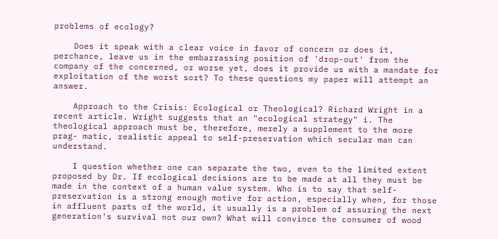problems of ecology?

    Does it speak with a clear voice in favor of concern or does it, perchance, leave us in the embarrassing position of 'drop-out' from the company of the concerned, or worse yet, does it provide us with a mandate for exploitation of the worst sort? To these questions my paper will attempt an answer.

    Approach to the Crisis: Ecological or Theological? Richard Wright in a recent article. Wright suggests that an "ecological strategy" i. The theological approach must be, therefore, merely a supplement to the more prag- matic, realistic appeal to self-preservation which secular man can understand.

    I question whether one can separate the two, even to the limited extent proposed by Dr. If ecological decisions are to be made at all they must be made in the context of a human value system. Who is to say that self-preservation is a strong enough motive for action, especially when, for those in affluent parts of the world, it usually is a problem of assuring the next generation's survival not our own? What will convince the consumer of wood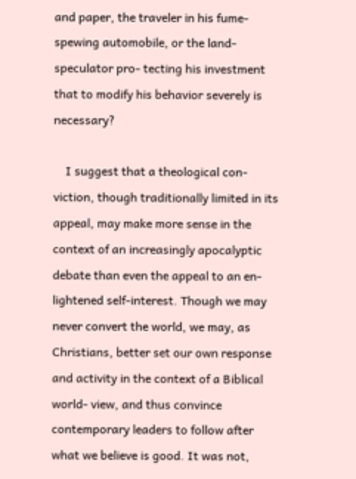and paper, the traveler in his fume-spewing automobile, or the land-speculator pro- tecting his investment that to modify his behavior severely is necessary?

    I suggest that a theological con- viction, though traditionally limited in its appeal, may make more sense in the context of an increasingly apocalyptic debate than even the appeal to an en- lightened self-interest. Though we may never convert the world, we may, as Christians, better set our own response and activity in the context of a Biblical world- view, and thus convince contemporary leaders to follow after what we believe is good. It was not,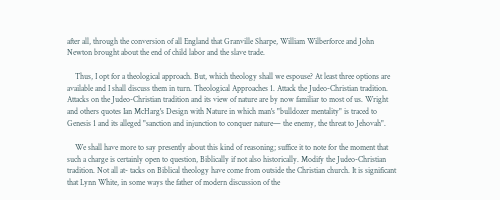after all, through the conversion of all England that Granville Sharpe, William Wilberforce and John Newton brought about the end of child labor and the slave trade.

    Thus, I opt for a theological approach. But, which theology shall we espouse? At least three options are available and I shall discuss them in turn. Theological Approaches 1. Attack the Judeo-Christian tradition. Attacks on the Judeo-Christian tradition and its view of nature are by now familiar to most of us. Wright and others quotes Ian McHarg's Design with Nature in which man's "bulldozer mentality" is traced to Genesis 1 and its alleged "sanction and injunction to conquer nature— the enemy, the threat to Jehovah".

    We shall have more to say presently about this kind of reasoning; suffice it to note for the moment that such a charge is certainly open to question, Biblically if not also historically. Modify the Judeo-Christian tradition. Not all at- tacks on Biblical theology have come from outside the Christian church. It is significant that Lynn White, in some ways the father of modern discussion of the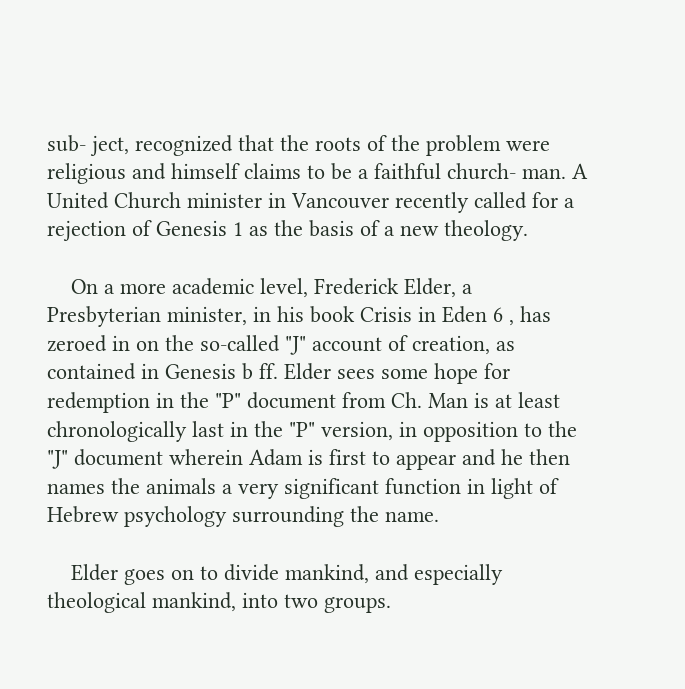sub- ject, recognized that the roots of the problem were religious and himself claims to be a faithful church- man. A United Church minister in Vancouver recently called for a rejection of Genesis 1 as the basis of a new theology.

    On a more academic level, Frederick Elder, a Presbyterian minister, in his book Crisis in Eden 6 , has zeroed in on the so-called "J" account of creation, as contained in Genesis b ff. Elder sees some hope for redemption in the "P" document from Ch. Man is at least chronologically last in the "P" version, in opposition to the "J" document wherein Adam is first to appear and he then names the animals a very significant function in light of Hebrew psychology surrounding the name.

    Elder goes on to divide mankind, and especially theological mankind, into two groups.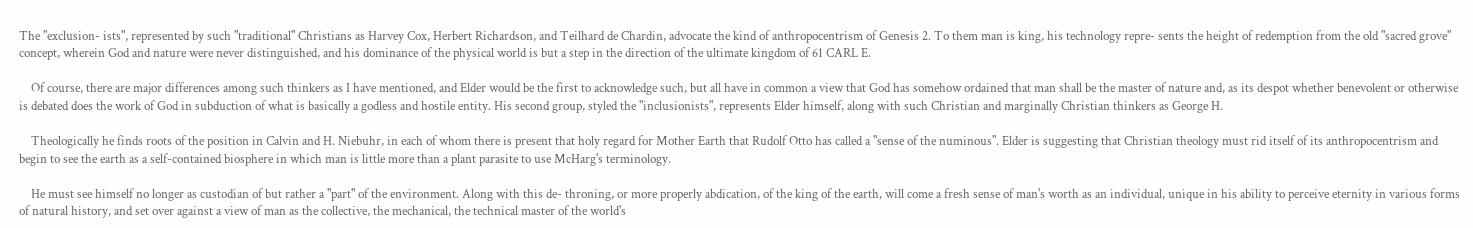The "exclusion- ists", represented by such "traditional" Christians as Harvey Cox, Herbert Richardson, and Teilhard de Chardin, advocate the kind of anthropocentrism of Genesis 2. To them man is king, his technology repre- sents the height of redemption from the old "sacred grove" concept, wherein God and nature were never distinguished, and his dominance of the physical world is but a step in the direction of the ultimate kingdom of 61 CARL E.

    Of course, there are major differences among such thinkers as I have mentioned, and Elder would be the first to acknowledge such, but all have in common a view that God has somehow ordained that man shall be the master of nature and, as its despot whether benevolent or otherwise is debated does the work of God in subduction of what is basically a godless and hostile entity. His second group, styled the "inclusionists", represents Elder himself, along with such Christian and marginally Christian thinkers as George H.

    Theologically he finds roots of the position in Calvin and H. Niebuhr, in each of whom there is present that holy regard for Mother Earth that Rudolf Otto has called a "sense of the numinous". Elder is suggesting that Christian theology must rid itself of its anthropocentrism and begin to see the earth as a self-contained biosphere in which man is little more than a plant parasite to use McHarg's terminology.

    He must see himself no longer as custodian of but rather a "part" of the environment. Along with this de- throning, or more properly abdication, of the king of the earth, will come a fresh sense of man's worth as an individual, unique in his ability to perceive eternity in various forms of natural history, and set over against a view of man as the collective, the mechanical, the technical master of the world's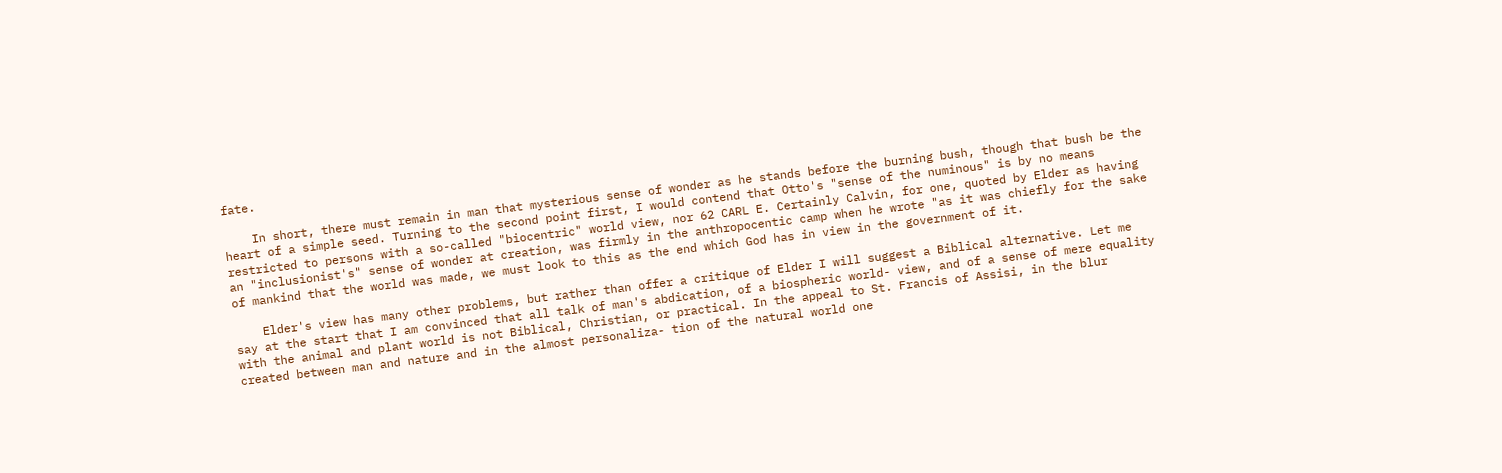fate.

    In short, there must remain in man that mysterious sense of wonder as he stands before the burning bush, though that bush be the heart of a simple seed. Turning to the second point first, I would contend that Otto's "sense of the numinous" is by no means restricted to persons with a so-called "biocentric" world view, nor 62 CARL E. Certainly Calvin, for one, quoted by Elder as having an "inclusionist's" sense of wonder at creation, was firmly in the anthropocentic camp when he wrote "as it was chiefly for the sake of mankind that the world was made, we must look to this as the end which God has in view in the government of it.

    Elder's view has many other problems, but rather than offer a critique of Elder I will suggest a Biblical alternative. Let me say at the start that I am convinced that all talk of man's abdication, of a biospheric world- view, and of a sense of mere equality with the animal and plant world is not Biblical, Christian, or practical. In the appeal to St. Francis of Assisi, in the blur created between man and nature and in the almost personaliza- tion of the natural world one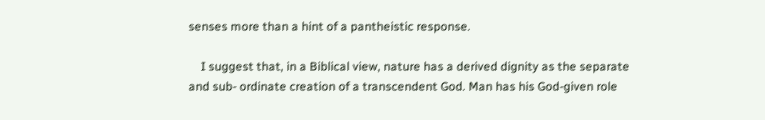senses more than a hint of a pantheistic response.

    I suggest that, in a Biblical view, nature has a derived dignity as the separate and sub- ordinate creation of a transcendent God. Man has his God-given role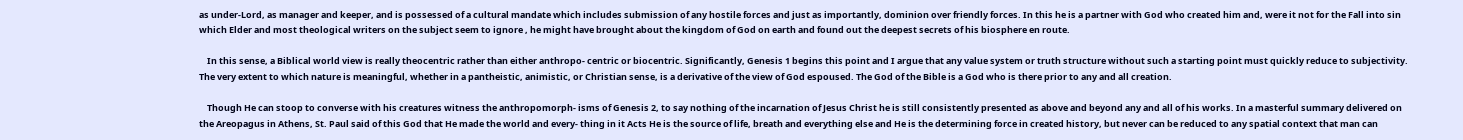as under-Lord, as manager and keeper, and is possessed of a cultural mandate which includes submission of any hostile forces and just as importantly, dominion over friendly forces. In this he is a partner with God who created him and, were it not for the Fall into sin which Elder and most theological writers on the subject seem to ignore , he might have brought about the kingdom of God on earth and found out the deepest secrets of his biosphere en route.

    In this sense, a Biblical world view is really theocentric rather than either anthropo- centric or biocentric. Significantly, Genesis 1 begins this point and I argue that any value system or truth structure without such a starting point must quickly reduce to subjectivity. The very extent to which nature is meaningful, whether in a pantheistic, animistic, or Christian sense, is a derivative of the view of God espoused. The God of the Bible is a God who is there prior to any and all creation.

    Though He can stoop to converse with his creatures witness the anthropomorph- isms of Genesis 2, to say nothing of the incarnation of Jesus Christ he is still consistently presented as above and beyond any and all of his works. In a masterful summary delivered on the Areopagus in Athens, St. Paul said of this God that He made the world and every- thing in it Acts He is the source of life, breath and everything else and He is the determining force in created history, but never can be reduced to any spatial context that man can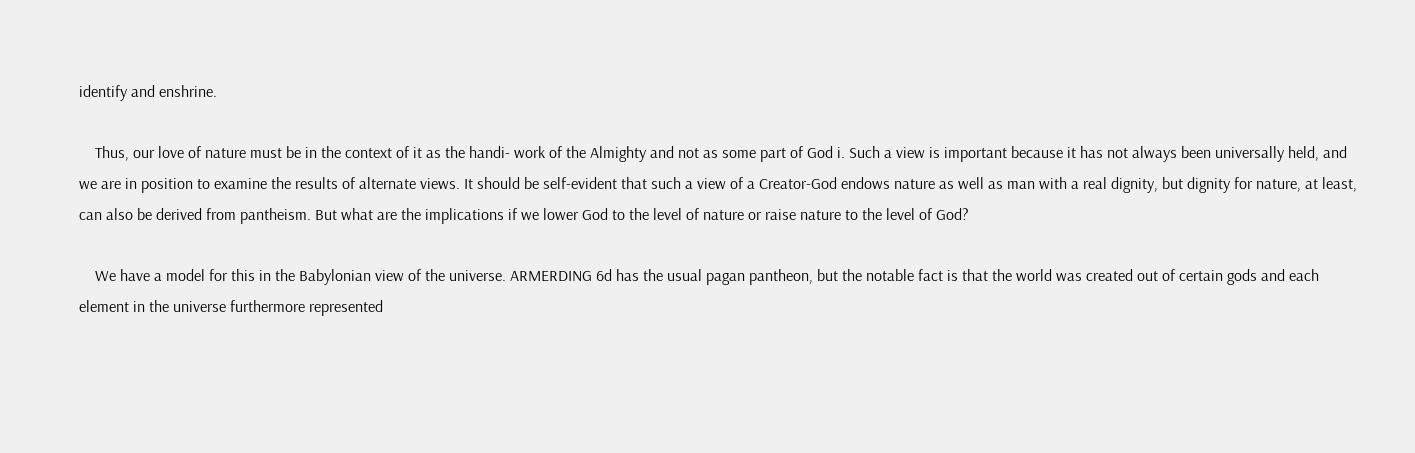identify and enshrine.

    Thus, our love of nature must be in the context of it as the handi- work of the Almighty and not as some part of God i. Such a view is important because it has not always been universally held, and we are in position to examine the results of alternate views. It should be self-evident that such a view of a Creator-God endows nature as well as man with a real dignity, but dignity for nature, at least, can also be derived from pantheism. But what are the implications if we lower God to the level of nature or raise nature to the level of God?

    We have a model for this in the Babylonian view of the universe. ARMERDING 6d has the usual pagan pantheon, but the notable fact is that the world was created out of certain gods and each element in the universe furthermore represented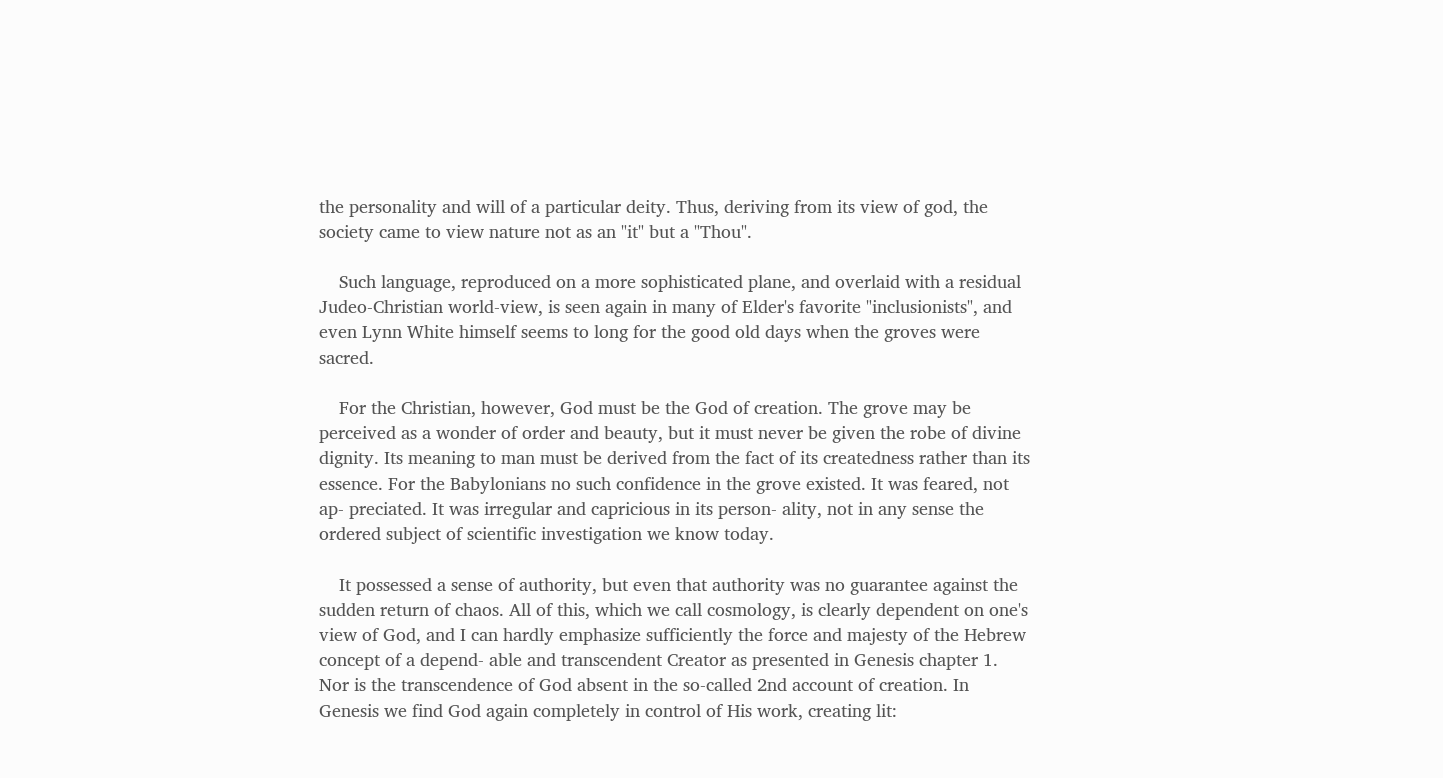the personality and will of a particular deity. Thus, deriving from its view of god, the society came to view nature not as an "it" but a "Thou".

    Such language, reproduced on a more sophisticated plane, and overlaid with a residual Judeo-Christian world-view, is seen again in many of Elder's favorite "inclusionists", and even Lynn White himself seems to long for the good old days when the groves were sacred.

    For the Christian, however, God must be the God of creation. The grove may be perceived as a wonder of order and beauty, but it must never be given the robe of divine dignity. Its meaning to man must be derived from the fact of its createdness rather than its essence. For the Babylonians no such confidence in the grove existed. It was feared, not ap- preciated. It was irregular and capricious in its person- ality, not in any sense the ordered subject of scientific investigation we know today.

    It possessed a sense of authority, but even that authority was no guarantee against the sudden return of chaos. All of this, which we call cosmology, is clearly dependent on one's view of God, and I can hardly emphasize sufficiently the force and majesty of the Hebrew concept of a depend- able and transcendent Creator as presented in Genesis chapter 1. Nor is the transcendence of God absent in the so-called 2nd account of creation. In Genesis we find God again completely in control of His work, creating lit: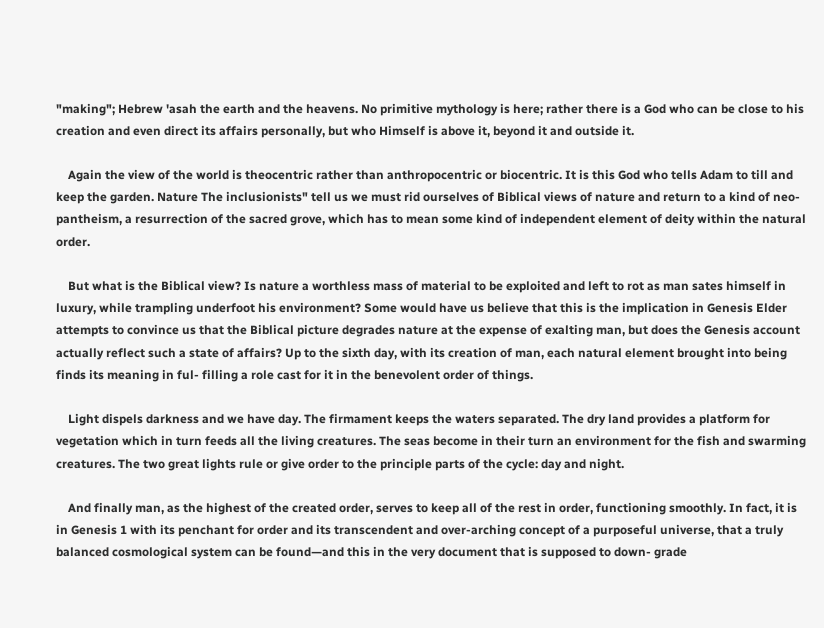"making"; Hebrew 'asah the earth and the heavens. No primitive mythology is here; rather there is a God who can be close to his creation and even direct its affairs personally, but who Himself is above it, beyond it and outside it.

    Again the view of the world is theocentric rather than anthropocentric or biocentric. It is this God who tells Adam to till and keep the garden. Nature The inclusionists" tell us we must rid ourselves of Biblical views of nature and return to a kind of neo- pantheism, a resurrection of the sacred grove, which has to mean some kind of independent element of deity within the natural order.

    But what is the Biblical view? Is nature a worthless mass of material to be exploited and left to rot as man sates himself in luxury, while trampling underfoot his environment? Some would have us believe that this is the implication in Genesis Elder attempts to convince us that the Biblical picture degrades nature at the expense of exalting man, but does the Genesis account actually reflect such a state of affairs? Up to the sixth day, with its creation of man, each natural element brought into being finds its meaning in ful- filling a role cast for it in the benevolent order of things.

    Light dispels darkness and we have day. The firmament keeps the waters separated. The dry land provides a platform for vegetation which in turn feeds all the living creatures. The seas become in their turn an environment for the fish and swarming creatures. The two great lights rule or give order to the principle parts of the cycle: day and night.

    And finally man, as the highest of the created order, serves to keep all of the rest in order, functioning smoothly. In fact, it is in Genesis 1 with its penchant for order and its transcendent and over-arching concept of a purposeful universe, that a truly balanced cosmological system can be found—and this in the very document that is supposed to down- grade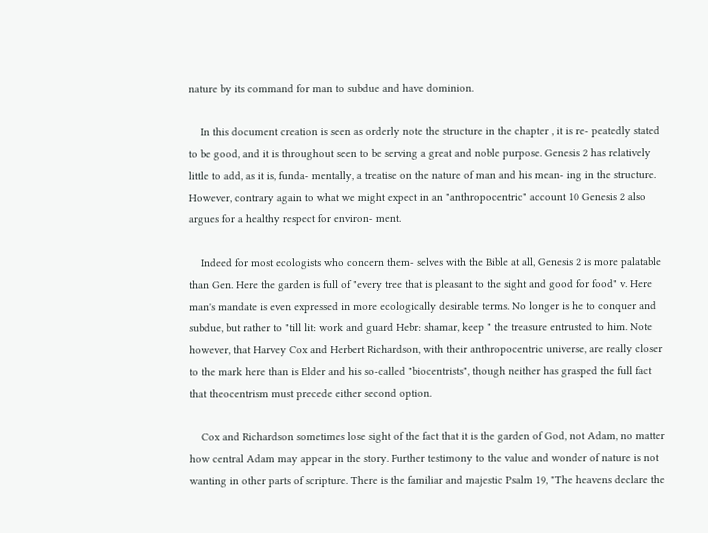nature by its command for man to subdue and have dominion.

    In this document creation is seen as orderly note the structure in the chapter , it is re- peatedly stated to be good, and it is throughout seen to be serving a great and noble purpose. Genesis 2 has relatively little to add, as it is, funda- mentally, a treatise on the nature of man and his mean- ing in the structure. However, contrary again to what we might expect in an "anthropocentric" account 10 Genesis 2 also argues for a healthy respect for environ- ment.

    Indeed for most ecologists who concern them- selves with the Bible at all, Genesis 2 is more palatable than Gen. Here the garden is full of "every tree that is pleasant to the sight and good for food" v. Here man's mandate is even expressed in more ecologically desirable terms. No longer is he to conquer and subdue, but rather to "till lit: work and guard Hebr: shamar, keep " the treasure entrusted to him. Note however, that Harvey Cox and Herbert Richardson, with their anthropocentric universe, are really closer to the mark here than is Elder and his so-called "biocentrists", though neither has grasped the full fact that theocentrism must precede either second option.

    Cox and Richardson sometimes lose sight of the fact that it is the garden of God, not Adam, no matter how central Adam may appear in the story. Further testimony to the value and wonder of nature is not wanting in other parts of scripture. There is the familiar and majestic Psalm 19, "The heavens declare the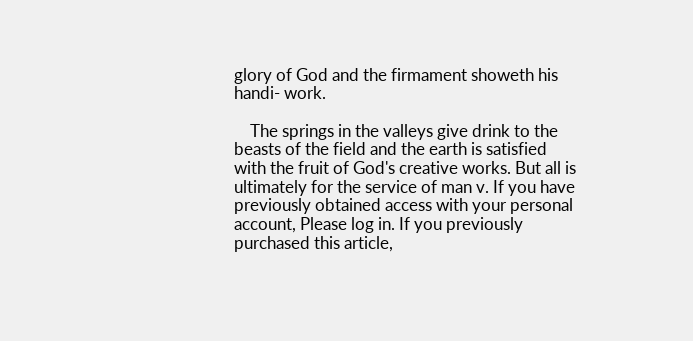glory of God and the firmament showeth his handi- work.

    The springs in the valleys give drink to the beasts of the field and the earth is satisfied with the fruit of God's creative works. But all is ultimately for the service of man v. If you have previously obtained access with your personal account, Please log in. If you previously purchased this article,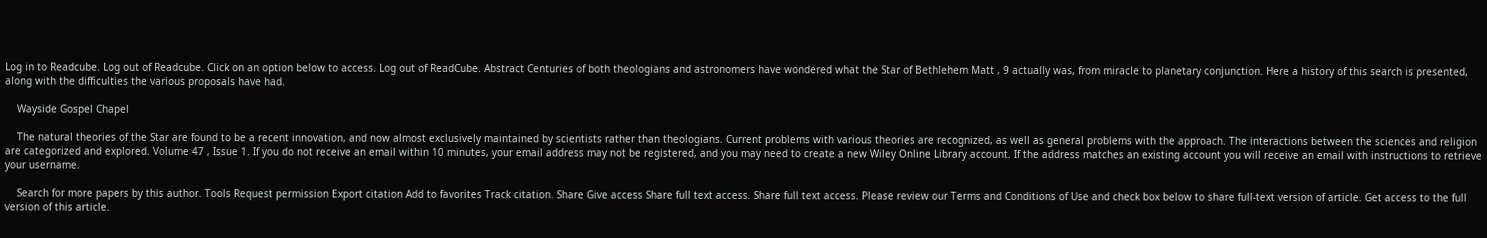Log in to Readcube. Log out of Readcube. Click on an option below to access. Log out of ReadCube. Abstract Centuries of both theologians and astronomers have wondered what the Star of Bethlehem Matt , 9 actually was, from miracle to planetary conjunction. Here a history of this search is presented, along with the difficulties the various proposals have had.

    Wayside Gospel Chapel

    The natural theories of the Star are found to be a recent innovation, and now almost exclusively maintained by scientists rather than theologians. Current problems with various theories are recognized, as well as general problems with the approach. The interactions between the sciences and religion are categorized and explored. Volume 47 , Issue 1. If you do not receive an email within 10 minutes, your email address may not be registered, and you may need to create a new Wiley Online Library account. If the address matches an existing account you will receive an email with instructions to retrieve your username.

    Search for more papers by this author. Tools Request permission Export citation Add to favorites Track citation. Share Give access Share full text access. Share full text access. Please review our Terms and Conditions of Use and check box below to share full-text version of article. Get access to the full version of this article.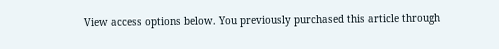View access options below. You previously purchased this article through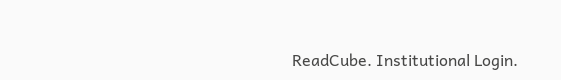ReadCube. Institutional Login.